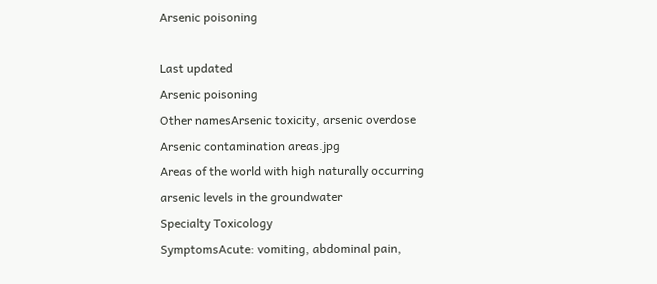Arsenic poisoning

Last updated
Arsenic poisoning
Other namesArsenic toxicity, arsenic overdose
Arsenic contamination areas.jpg
Areas of the world with high naturally occurring arsenic levels in the groundwater
Specialty Toxicology
SymptomsAcute: vomiting, abdominal pain,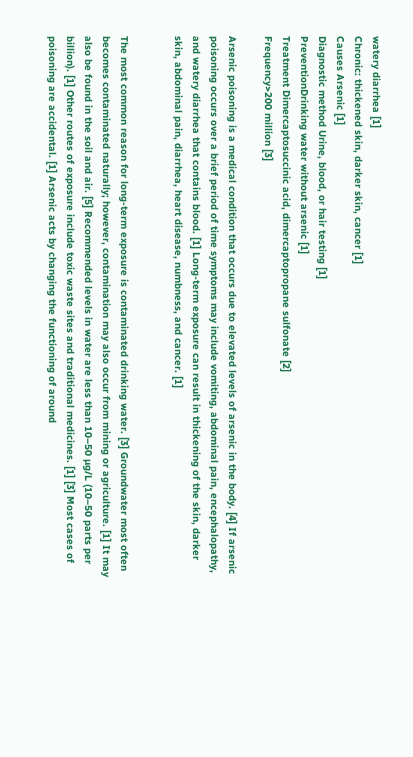watery diarrhea [1]
Chronic: thickened skin, darker skin, cancer [1]
Causes Arsenic [1]
Diagnostic method Urine, blood, or hair testing [1]
PreventionDrinking water without arsenic [1]
Treatment Dimercaptosuccinic acid, dimercaptopropane sulfonate [2]
Frequency>200 million [3]

Arsenic poisoning is a medical condition that occurs due to elevated levels of arsenic in the body. [4] If arsenic poisoning occurs over a brief period of time symptoms may include vomiting, abdominal pain, encephalopathy, and watery diarrhea that contains blood. [1] Long-term exposure can result in thickening of the skin, darker skin, abdominal pain, diarrhea, heart disease, numbness, and cancer. [1]


The most common reason for long-term exposure is contaminated drinking water. [3] Groundwater most often becomes contaminated naturally; however, contamination may also occur from mining or agriculture. [1] It may also be found in the soil and air. [5] Recommended levels in water are less than 10–50 µg/L (10–50 parts per billion). [1] Other routes of exposure include toxic waste sites and traditional medicines. [1] [3] Most cases of poisoning are accidental. [1] Arsenic acts by changing the functioning of around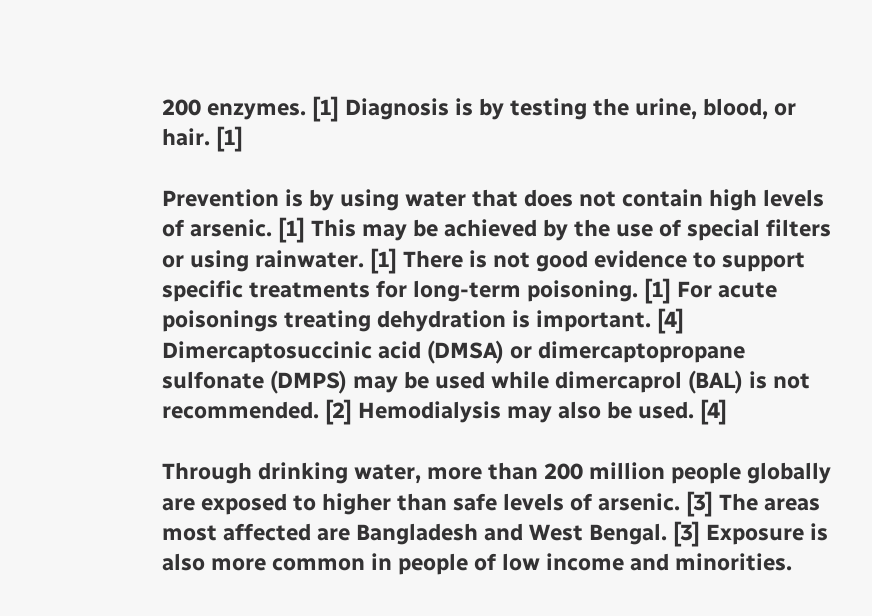200 enzymes. [1] Diagnosis is by testing the urine, blood, or hair. [1]

Prevention is by using water that does not contain high levels of arsenic. [1] This may be achieved by the use of special filters or using rainwater. [1] There is not good evidence to support specific treatments for long-term poisoning. [1] For acute poisonings treating dehydration is important. [4] Dimercaptosuccinic acid (DMSA) or dimercaptopropane sulfonate (DMPS) may be used while dimercaprol (BAL) is not recommended. [2] Hemodialysis may also be used. [4]

Through drinking water, more than 200 million people globally are exposed to higher than safe levels of arsenic. [3] The areas most affected are Bangladesh and West Bengal. [3] Exposure is also more common in people of low income and minorities.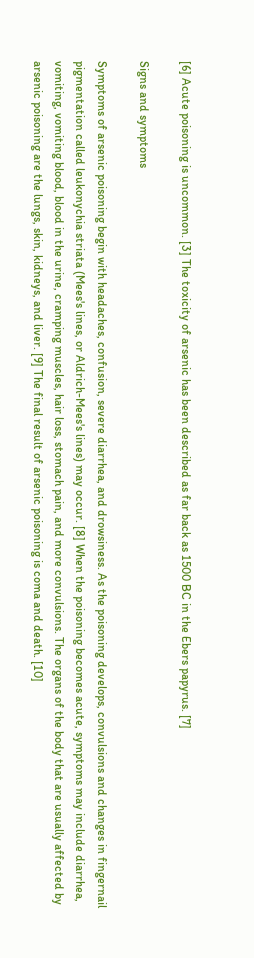[6] Acute poisoning is uncommon. [3] The toxicity of arsenic has been described as far back as 1500 BC in the Ebers papyrus. [7]

Signs and symptoms

Symptoms of arsenic poisoning begin with headaches, confusion, severe diarrhea, and drowsiness. As the poisoning develops, convulsions and changes in fingernail pigmentation called leukonychia striata (Mees's lines, or Aldrich-Mees's lines) may occur. [8] When the poisoning becomes acute, symptoms may include diarrhea, vomiting, vomiting blood, blood in the urine, cramping muscles, hair loss, stomach pain, and more convulsions. The organs of the body that are usually affected by arsenic poisoning are the lungs, skin, kidneys, and liver. [9] The final result of arsenic poisoning is coma and death. [10]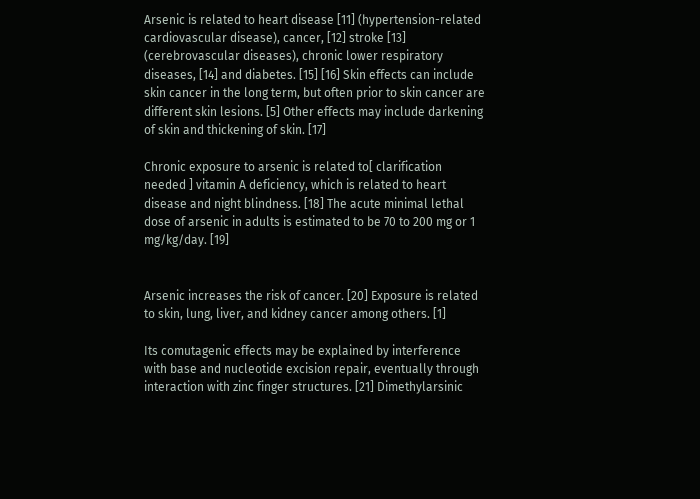Arsenic is related to heart disease [11] (hypertension-related cardiovascular disease), cancer, [12] stroke [13] (cerebrovascular diseases), chronic lower respiratory diseases, [14] and diabetes. [15] [16] Skin effects can include skin cancer in the long term, but often prior to skin cancer are different skin lesions. [5] Other effects may include darkening of skin and thickening of skin. [17]

Chronic exposure to arsenic is related to[ clarification needed ] vitamin A deficiency, which is related to heart disease and night blindness. [18] The acute minimal lethal dose of arsenic in adults is estimated to be 70 to 200 mg or 1 mg/kg/day. [19]


Arsenic increases the risk of cancer. [20] Exposure is related to skin, lung, liver, and kidney cancer among others. [1]

Its comutagenic effects may be explained by interference with base and nucleotide excision repair, eventually through interaction with zinc finger structures. [21] Dimethylarsinic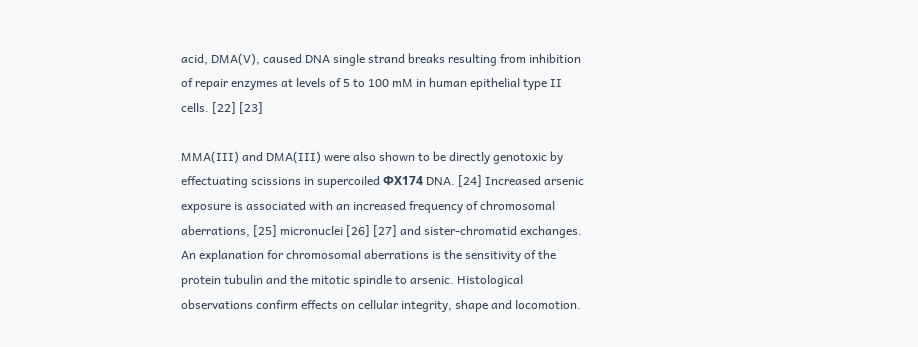acid, DMA(V), caused DNA single strand breaks resulting from inhibition of repair enzymes at levels of 5 to 100 mM in human epithelial type II cells. [22] [23]

MMA(III) and DMA(III) were also shown to be directly genotoxic by effectuating scissions in supercoiled ΦX174 DNA. [24] Increased arsenic exposure is associated with an increased frequency of chromosomal aberrations, [25] micronuclei [26] [27] and sister-chromatid exchanges. An explanation for chromosomal aberrations is the sensitivity of the protein tubulin and the mitotic spindle to arsenic. Histological observations confirm effects on cellular integrity, shape and locomotion.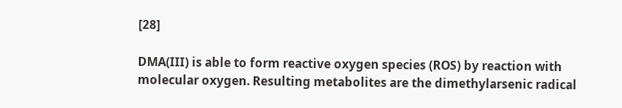[28]

DMA(III) is able to form reactive oxygen species (ROS) by reaction with molecular oxygen. Resulting metabolites are the dimethylarsenic radical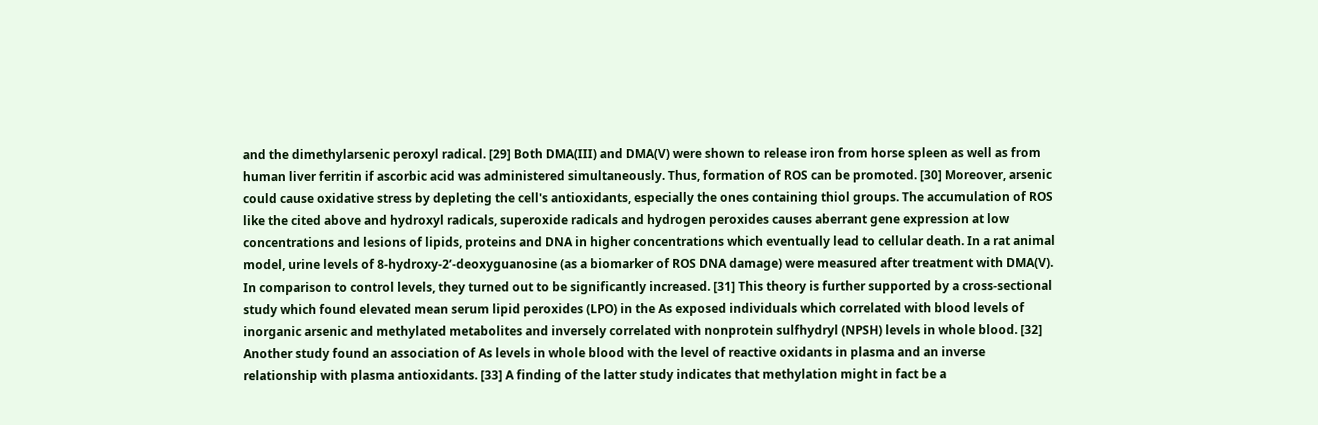and the dimethylarsenic peroxyl radical. [29] Both DMA(III) and DMA(V) were shown to release iron from horse spleen as well as from human liver ferritin if ascorbic acid was administered simultaneously. Thus, formation of ROS can be promoted. [30] Moreover, arsenic could cause oxidative stress by depleting the cell's antioxidants, especially the ones containing thiol groups. The accumulation of ROS like the cited above and hydroxyl radicals, superoxide radicals and hydrogen peroxides causes aberrant gene expression at low concentrations and lesions of lipids, proteins and DNA in higher concentrations which eventually lead to cellular death. In a rat animal model, urine levels of 8-hydroxy-2’-deoxyguanosine (as a biomarker of ROS DNA damage) were measured after treatment with DMA(V). In comparison to control levels, they turned out to be significantly increased. [31] This theory is further supported by a cross-sectional study which found elevated mean serum lipid peroxides (LPO) in the As exposed individuals which correlated with blood levels of inorganic arsenic and methylated metabolites and inversely correlated with nonprotein sulfhydryl (NPSH) levels in whole blood. [32] Another study found an association of As levels in whole blood with the level of reactive oxidants in plasma and an inverse relationship with plasma antioxidants. [33] A finding of the latter study indicates that methylation might in fact be a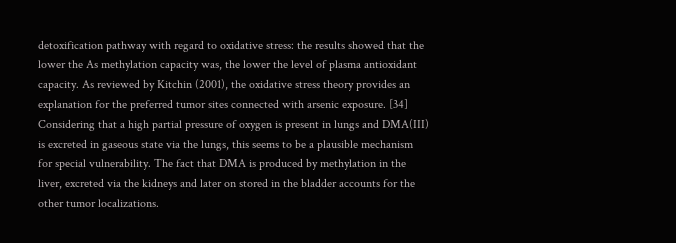detoxification pathway with regard to oxidative stress: the results showed that the lower the As methylation capacity was, the lower the level of plasma antioxidant capacity. As reviewed by Kitchin (2001), the oxidative stress theory provides an explanation for the preferred tumor sites connected with arsenic exposure. [34] Considering that a high partial pressure of oxygen is present in lungs and DMA(III) is excreted in gaseous state via the lungs, this seems to be a plausible mechanism for special vulnerability. The fact that DMA is produced by methylation in the liver, excreted via the kidneys and later on stored in the bladder accounts for the other tumor localizations.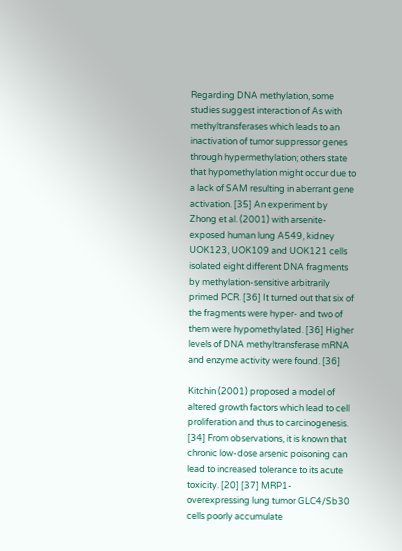Regarding DNA methylation, some studies suggest interaction of As with methyltransferases which leads to an inactivation of tumor suppressor genes through hypermethylation; others state that hypomethylation might occur due to a lack of SAM resulting in aberrant gene activation. [35] An experiment by Zhong et al. (2001) with arsenite-exposed human lung A549, kidney UOK123, UOK109 and UOK121 cells isolated eight different DNA fragments by methylation-sensitive arbitrarily primed PCR. [36] It turned out that six of the fragments were hyper- and two of them were hypomethylated. [36] Higher levels of DNA methyltransferase mRNA and enzyme activity were found. [36]

Kitchin (2001) proposed a model of altered growth factors which lead to cell proliferation and thus to carcinogenesis. [34] From observations, it is known that chronic low-dose arsenic poisoning can lead to increased tolerance to its acute toxicity. [20] [37] MRP1-overexpressing lung tumor GLC4/Sb30 cells poorly accumulate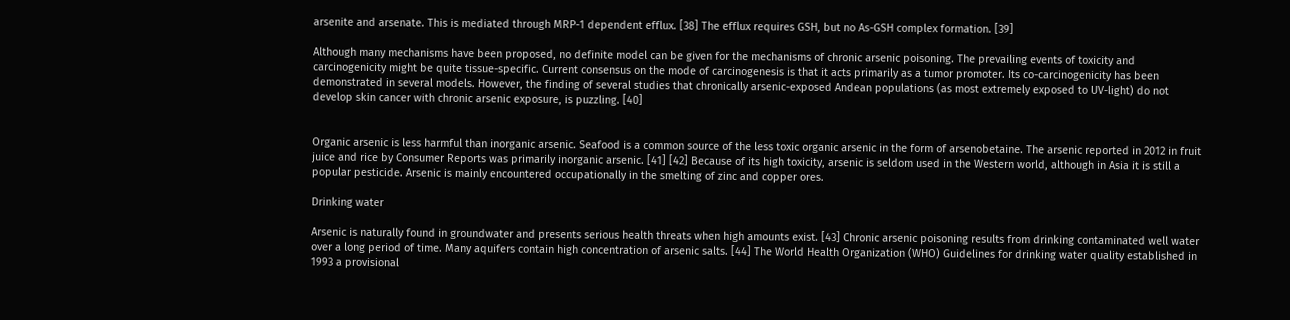arsenite and arsenate. This is mediated through MRP-1 dependent efflux. [38] The efflux requires GSH, but no As-GSH complex formation. [39]

Although many mechanisms have been proposed, no definite model can be given for the mechanisms of chronic arsenic poisoning. The prevailing events of toxicity and carcinogenicity might be quite tissue-specific. Current consensus on the mode of carcinogenesis is that it acts primarily as a tumor promoter. Its co-carcinogenicity has been demonstrated in several models. However, the finding of several studies that chronically arsenic-exposed Andean populations (as most extremely exposed to UV-light) do not develop skin cancer with chronic arsenic exposure, is puzzling. [40]


Organic arsenic is less harmful than inorganic arsenic. Seafood is a common source of the less toxic organic arsenic in the form of arsenobetaine. The arsenic reported in 2012 in fruit juice and rice by Consumer Reports was primarily inorganic arsenic. [41] [42] Because of its high toxicity, arsenic is seldom used in the Western world, although in Asia it is still a popular pesticide. Arsenic is mainly encountered occupationally in the smelting of zinc and copper ores.

Drinking water

Arsenic is naturally found in groundwater and presents serious health threats when high amounts exist. [43] Chronic arsenic poisoning results from drinking contaminated well water over a long period of time. Many aquifers contain high concentration of arsenic salts. [44] The World Health Organization (WHO) Guidelines for drinking water quality established in 1993 a provisional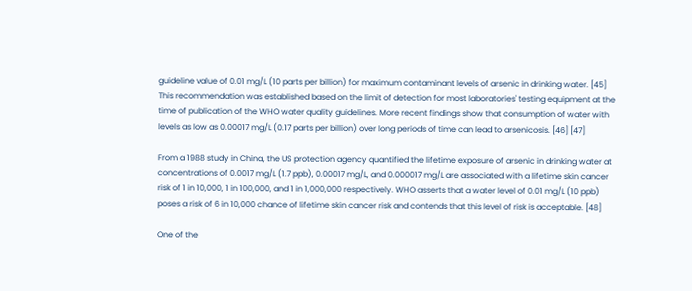guideline value of 0.01 mg/L (10 parts per billion) for maximum contaminant levels of arsenic in drinking water. [45] This recommendation was established based on the limit of detection for most laboratories' testing equipment at the time of publication of the WHO water quality guidelines. More recent findings show that consumption of water with levels as low as 0.00017 mg/L (0.17 parts per billion) over long periods of time can lead to arsenicosis. [46] [47]

From a 1988 study in China, the US protection agency quantified the lifetime exposure of arsenic in drinking water at concentrations of 0.0017 mg/L (1.7 ppb), 0.00017 mg/L, and 0.000017 mg/L are associated with a lifetime skin cancer risk of 1 in 10,000, 1 in 100,000, and 1 in 1,000,000 respectively. WHO asserts that a water level of 0.01 mg/L (10 ppb) poses a risk of 6 in 10,000 chance of lifetime skin cancer risk and contends that this level of risk is acceptable. [48]

One of the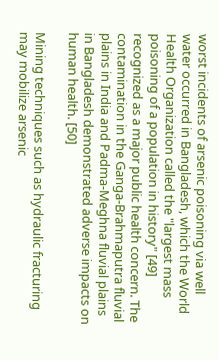worst incidents of arsenic poisoning via well water occurred in Bangladesh, which the World Health Organization called the "largest mass poisoning of a population in history" [49] recognized as a major public health concern. The contamination in the Ganga-Brahmaputra fluvial plains in India and Padma-Meghna fluvial plains in Bangladesh demonstrated adverse impacts on human health. [50]

Mining techniques such as hydraulic fracturing may mobilize arsenic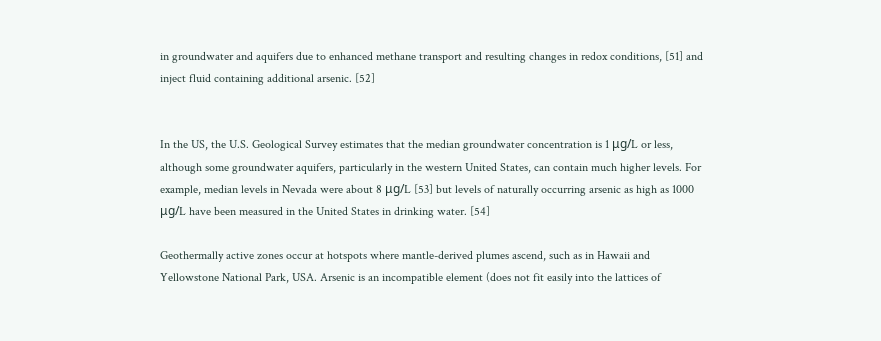in groundwater and aquifers due to enhanced methane transport and resulting changes in redox conditions, [51] and inject fluid containing additional arsenic. [52]


In the US, the U.S. Geological Survey estimates that the median groundwater concentration is 1 μg/L or less, although some groundwater aquifers, particularly in the western United States, can contain much higher levels. For example, median levels in Nevada were about 8 μg/L [53] but levels of naturally occurring arsenic as high as 1000 μg/L have been measured in the United States in drinking water. [54]

Geothermally active zones occur at hotspots where mantle-derived plumes ascend, such as in Hawaii and Yellowstone National Park, USA. Arsenic is an incompatible element (does not fit easily into the lattices of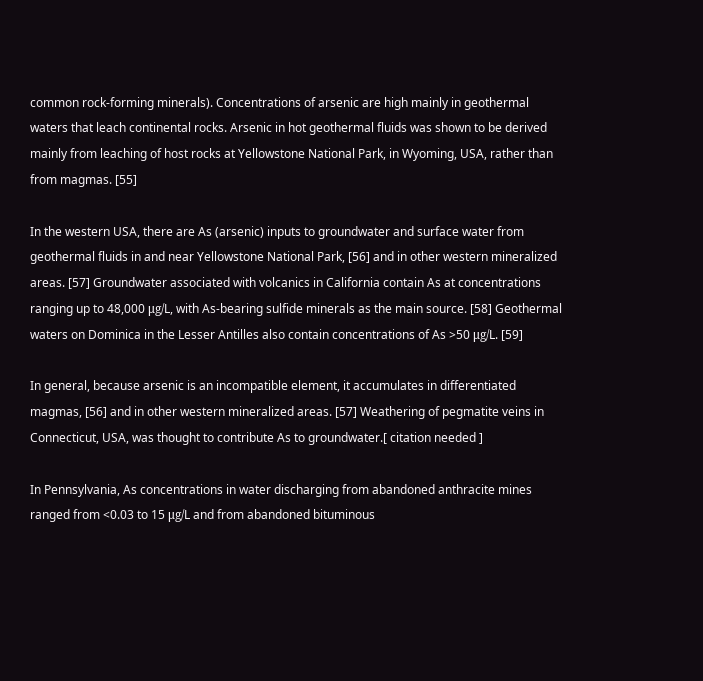common rock-forming minerals). Concentrations of arsenic are high mainly in geothermal waters that leach continental rocks. Arsenic in hot geothermal fluids was shown to be derived mainly from leaching of host rocks at Yellowstone National Park, in Wyoming, USA, rather than from magmas. [55]

In the western USA, there are As (arsenic) inputs to groundwater and surface water from geothermal fluids in and near Yellowstone National Park, [56] and in other western mineralized areas. [57] Groundwater associated with volcanics in California contain As at concentrations ranging up to 48,000 μg/L, with As-bearing sulfide minerals as the main source. [58] Geothermal waters on Dominica in the Lesser Antilles also contain concentrations of As >50 μg/L. [59]

In general, because arsenic is an incompatible element, it accumulates in differentiated magmas, [56] and in other western mineralized areas. [57] Weathering of pegmatite veins in Connecticut, USA, was thought to contribute As to groundwater.[ citation needed ]

In Pennsylvania, As concentrations in water discharging from abandoned anthracite mines ranged from <0.03 to 15 μg/L and from abandoned bituminous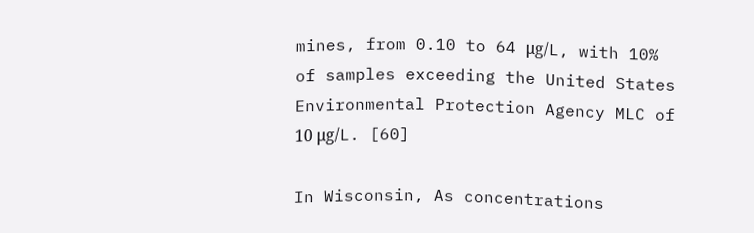mines, from 0.10 to 64 μg/L, with 10% of samples exceeding the United States Environmental Protection Agency MLC of 10 μg/L. [60]

In Wisconsin, As concentrations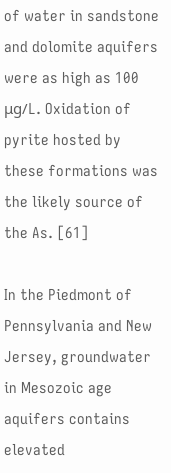of water in sandstone and dolomite aquifers were as high as 100 μg/L. Oxidation of pyrite hosted by these formations was the likely source of the As. [61]

In the Piedmont of Pennsylvania and New Jersey, groundwater in Mesozoic age aquifers contains elevated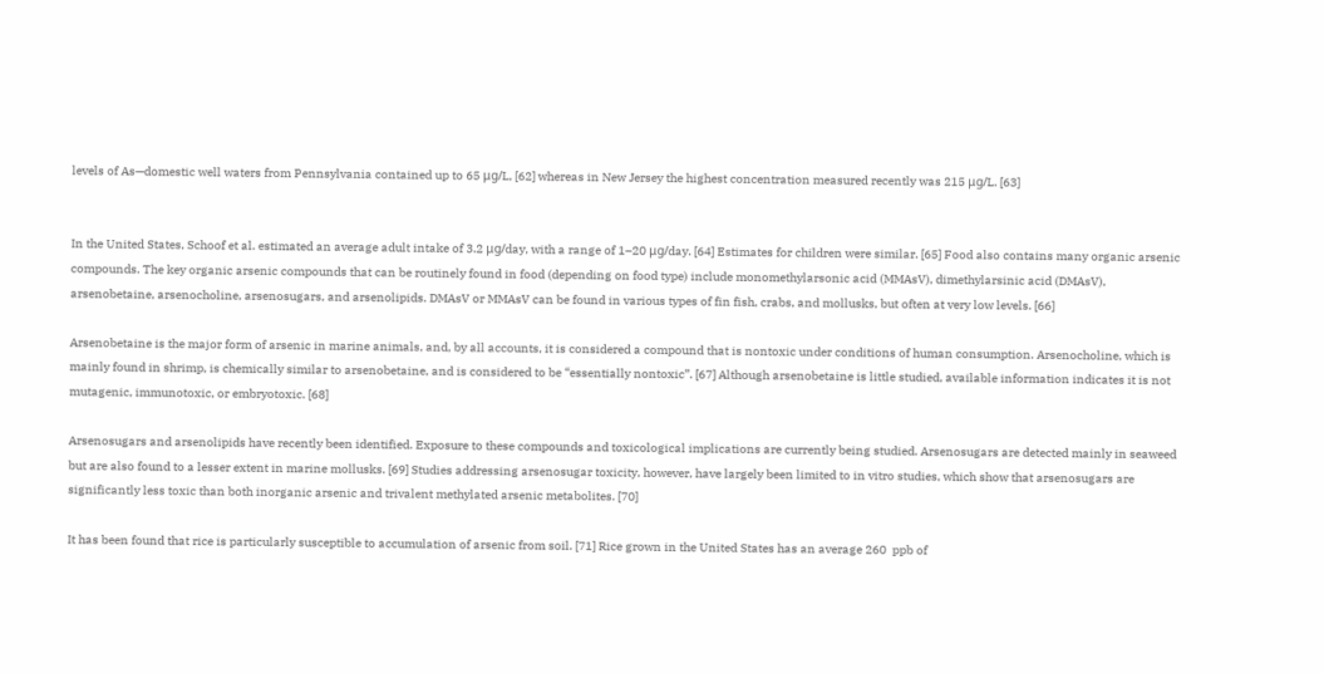levels of As—domestic well waters from Pennsylvania contained up to 65 μg/L, [62] whereas in New Jersey the highest concentration measured recently was 215 μg/L. [63]


In the United States, Schoof et al. estimated an average adult intake of 3.2 μg/day, with a range of 1–20 μg/day. [64] Estimates for children were similar. [65] Food also contains many organic arsenic compounds. The key organic arsenic compounds that can be routinely found in food (depending on food type) include monomethylarsonic acid (MMAsV), dimethylarsinic acid (DMAsV), arsenobetaine, arsenocholine, arsenosugars, and arsenolipids. DMAsV or MMAsV can be found in various types of fin fish, crabs, and mollusks, but often at very low levels. [66]

Arsenobetaine is the major form of arsenic in marine animals, and, by all accounts, it is considered a compound that is nontoxic under conditions of human consumption. Arsenocholine, which is mainly found in shrimp, is chemically similar to arsenobetaine, and is considered to be “essentially nontoxic”. [67] Although arsenobetaine is little studied, available information indicates it is not mutagenic, immunotoxic, or embryotoxic. [68]

Arsenosugars and arsenolipids have recently been identified. Exposure to these compounds and toxicological implications are currently being studied. Arsenosugars are detected mainly in seaweed but are also found to a lesser extent in marine mollusks. [69] Studies addressing arsenosugar toxicity, however, have largely been limited to in vitro studies, which show that arsenosugars are significantly less toxic than both inorganic arsenic and trivalent methylated arsenic metabolites. [70]

It has been found that rice is particularly susceptible to accumulation of arsenic from soil. [71] Rice grown in the United States has an average 260  ppb of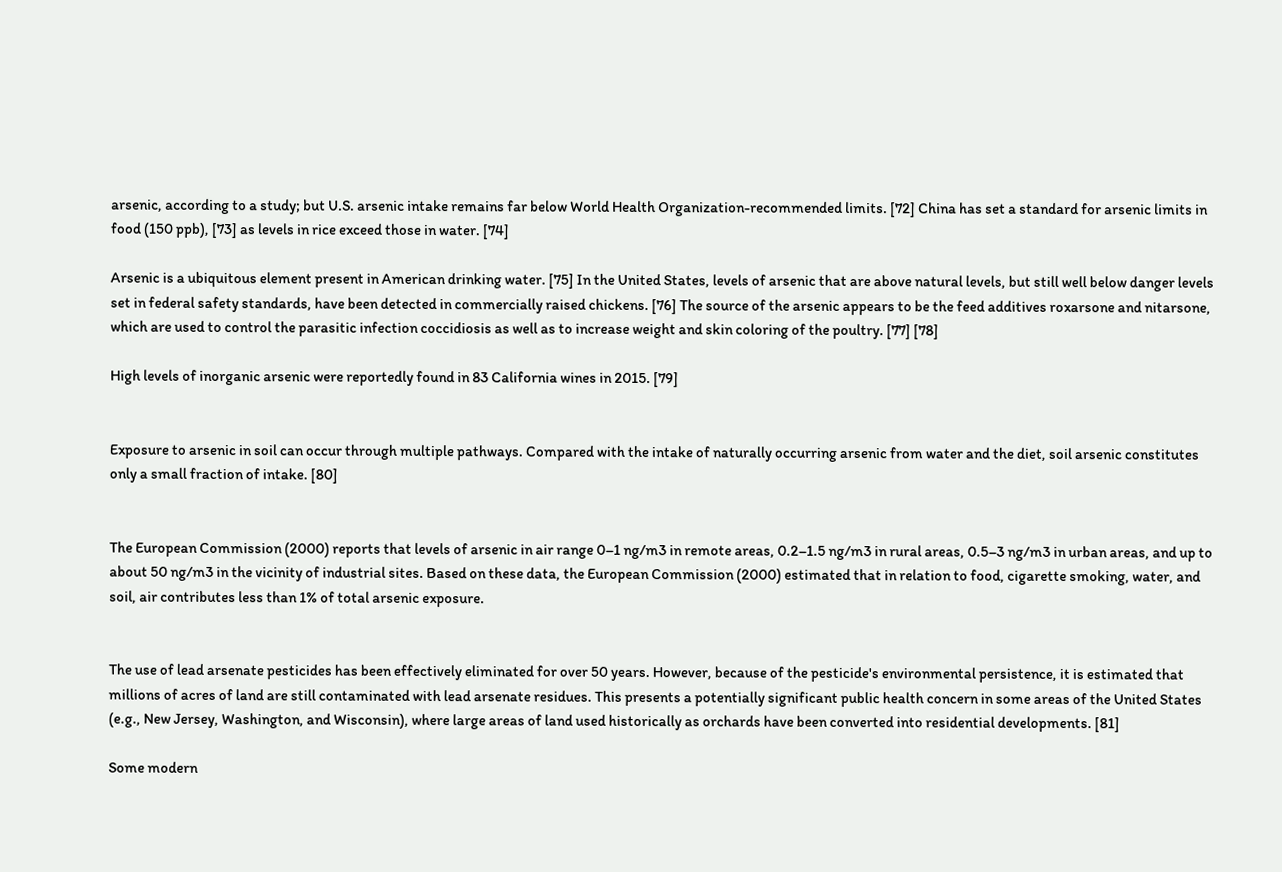arsenic, according to a study; but U.S. arsenic intake remains far below World Health Organization-recommended limits. [72] China has set a standard for arsenic limits in food (150 ppb), [73] as levels in rice exceed those in water. [74]

Arsenic is a ubiquitous element present in American drinking water. [75] In the United States, levels of arsenic that are above natural levels, but still well below danger levels set in federal safety standards, have been detected in commercially raised chickens. [76] The source of the arsenic appears to be the feed additives roxarsone and nitarsone, which are used to control the parasitic infection coccidiosis as well as to increase weight and skin coloring of the poultry. [77] [78]

High levels of inorganic arsenic were reportedly found in 83 California wines in 2015. [79]


Exposure to arsenic in soil can occur through multiple pathways. Compared with the intake of naturally occurring arsenic from water and the diet, soil arsenic constitutes only a small fraction of intake. [80]


The European Commission (2000) reports that levels of arsenic in air range 0–1 ng/m3 in remote areas, 0.2–1.5 ng/m3 in rural areas, 0.5–3 ng/m3 in urban areas, and up to about 50 ng/m3 in the vicinity of industrial sites. Based on these data, the European Commission (2000) estimated that in relation to food, cigarette smoking, water, and soil, air contributes less than 1% of total arsenic exposure.


The use of lead arsenate pesticides has been effectively eliminated for over 50 years. However, because of the pesticide's environmental persistence, it is estimated that millions of acres of land are still contaminated with lead arsenate residues. This presents a potentially significant public health concern in some areas of the United States (e.g., New Jersey, Washington, and Wisconsin), where large areas of land used historically as orchards have been converted into residential developments. [81]

Some modern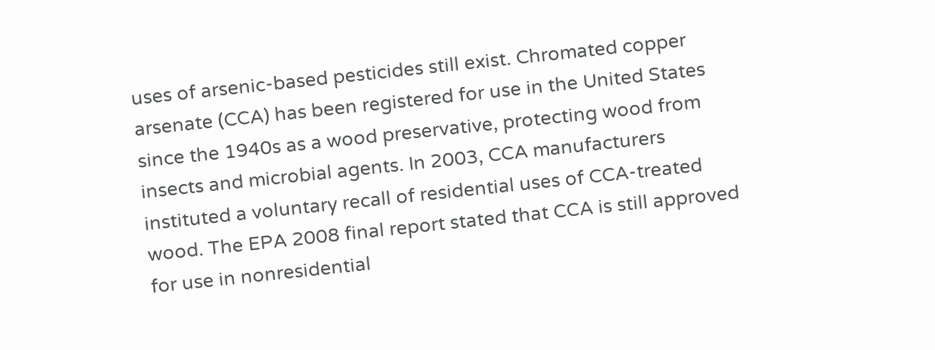uses of arsenic-based pesticides still exist. Chromated copper arsenate (CCA) has been registered for use in the United States since the 1940s as a wood preservative, protecting wood from insects and microbial agents. In 2003, CCA manufacturers instituted a voluntary recall of residential uses of CCA-treated wood. The EPA 2008 final report stated that CCA is still approved for use in nonresidential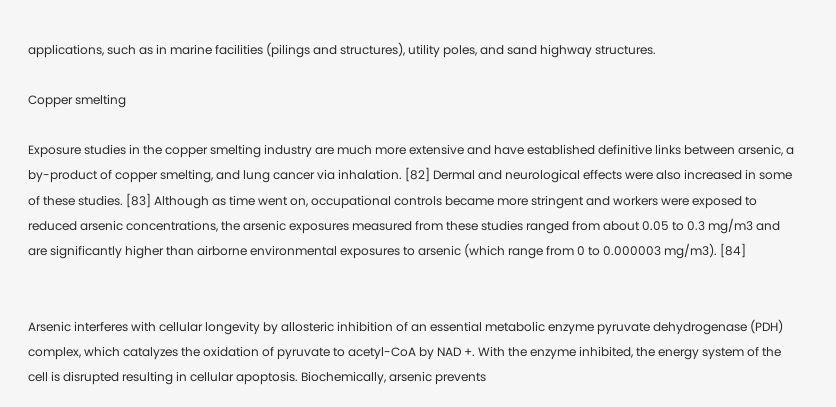applications, such as in marine facilities (pilings and structures), utility poles, and sand highway structures.

Copper smelting

Exposure studies in the copper smelting industry are much more extensive and have established definitive links between arsenic, a by-product of copper smelting, and lung cancer via inhalation. [82] Dermal and neurological effects were also increased in some of these studies. [83] Although as time went on, occupational controls became more stringent and workers were exposed to reduced arsenic concentrations, the arsenic exposures measured from these studies ranged from about 0.05 to 0.3 mg/m3 and are significantly higher than airborne environmental exposures to arsenic (which range from 0 to 0.000003 mg/m3). [84]


Arsenic interferes with cellular longevity by allosteric inhibition of an essential metabolic enzyme pyruvate dehydrogenase (PDH) complex, which catalyzes the oxidation of pyruvate to acetyl-CoA by NAD +. With the enzyme inhibited, the energy system of the cell is disrupted resulting in cellular apoptosis. Biochemically, arsenic prevents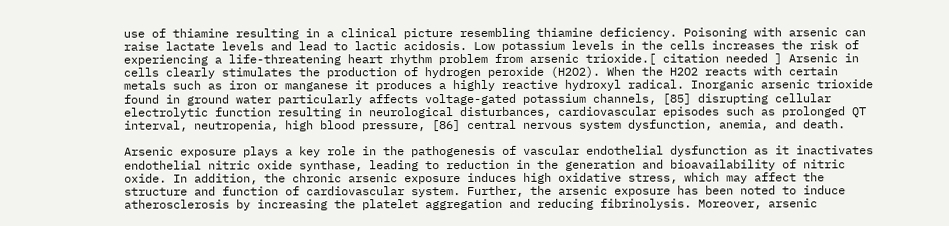use of thiamine resulting in a clinical picture resembling thiamine deficiency. Poisoning with arsenic can raise lactate levels and lead to lactic acidosis. Low potassium levels in the cells increases the risk of experiencing a life-threatening heart rhythm problem from arsenic trioxide.[ citation needed ] Arsenic in cells clearly stimulates the production of hydrogen peroxide (H2O2). When the H2O2 reacts with certain metals such as iron or manganese it produces a highly reactive hydroxyl radical. Inorganic arsenic trioxide found in ground water particularly affects voltage-gated potassium channels, [85] disrupting cellular electrolytic function resulting in neurological disturbances, cardiovascular episodes such as prolonged QT interval, neutropenia, high blood pressure, [86] central nervous system dysfunction, anemia, and death.

Arsenic exposure plays a key role in the pathogenesis of vascular endothelial dysfunction as it inactivates endothelial nitric oxide synthase, leading to reduction in the generation and bioavailability of nitric oxide. In addition, the chronic arsenic exposure induces high oxidative stress, which may affect the structure and function of cardiovascular system. Further, the arsenic exposure has been noted to induce atherosclerosis by increasing the platelet aggregation and reducing fibrinolysis. Moreover, arsenic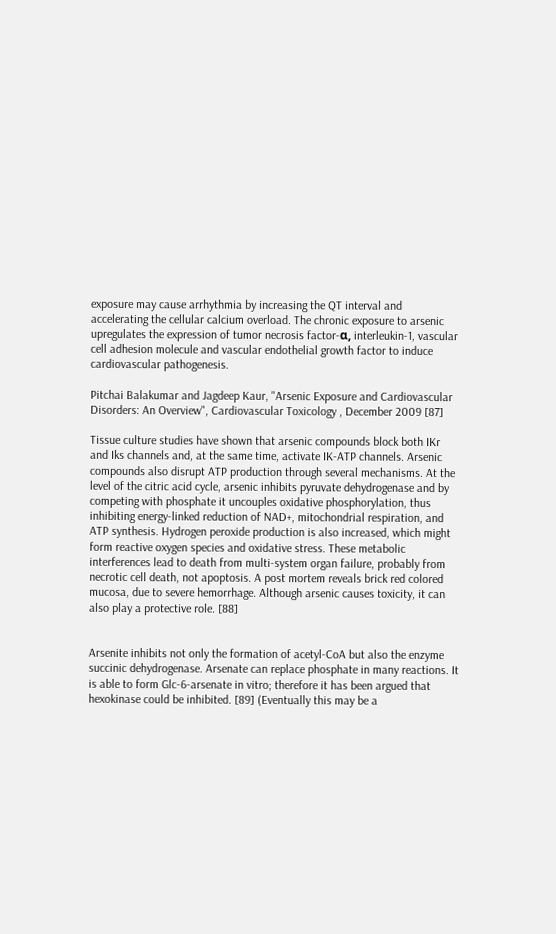exposure may cause arrhythmia by increasing the QT interval and accelerating the cellular calcium overload. The chronic exposure to arsenic upregulates the expression of tumor necrosis factor-α, interleukin-1, vascular cell adhesion molecule and vascular endothelial growth factor to induce cardiovascular pathogenesis.

Pitchai Balakumar and Jagdeep Kaur, "Arsenic Exposure and Cardiovascular Disorders: An Overview", Cardiovascular Toxicology , December 2009 [87]

Tissue culture studies have shown that arsenic compounds block both IKr and Iks channels and, at the same time, activate IK-ATP channels. Arsenic compounds also disrupt ATP production through several mechanisms. At the level of the citric acid cycle, arsenic inhibits pyruvate dehydrogenase and by competing with phosphate it uncouples oxidative phosphorylation, thus inhibiting energy-linked reduction of NAD+, mitochondrial respiration, and ATP synthesis. Hydrogen peroxide production is also increased, which might form reactive oxygen species and oxidative stress. These metabolic interferences lead to death from multi-system organ failure, probably from necrotic cell death, not apoptosis. A post mortem reveals brick red colored mucosa, due to severe hemorrhage. Although arsenic causes toxicity, it can also play a protective role. [88]


Arsenite inhibits not only the formation of acetyl-CoA but also the enzyme succinic dehydrogenase. Arsenate can replace phosphate in many reactions. It is able to form Glc-6-arsenate in vitro; therefore it has been argued that hexokinase could be inhibited. [89] (Eventually this may be a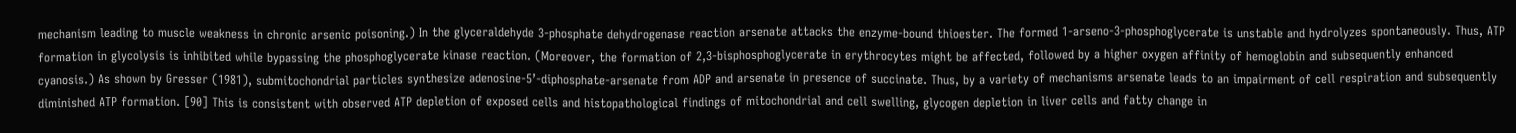mechanism leading to muscle weakness in chronic arsenic poisoning.) In the glyceraldehyde 3-phosphate dehydrogenase reaction arsenate attacks the enzyme-bound thioester. The formed 1-arseno-3-phosphoglycerate is unstable and hydrolyzes spontaneously. Thus, ATP formation in glycolysis is inhibited while bypassing the phosphoglycerate kinase reaction. (Moreover, the formation of 2,3-bisphosphoglycerate in erythrocytes might be affected, followed by a higher oxygen affinity of hemoglobin and subsequently enhanced cyanosis.) As shown by Gresser (1981), submitochondrial particles synthesize adenosine-5’-diphosphate-arsenate from ADP and arsenate in presence of succinate. Thus, by a variety of mechanisms arsenate leads to an impairment of cell respiration and subsequently diminished ATP formation. [90] This is consistent with observed ATP depletion of exposed cells and histopathological findings of mitochondrial and cell swelling, glycogen depletion in liver cells and fatty change in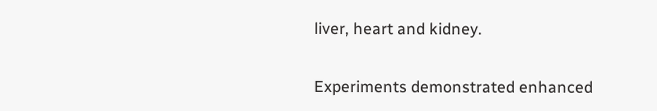liver, heart and kidney.

Experiments demonstrated enhanced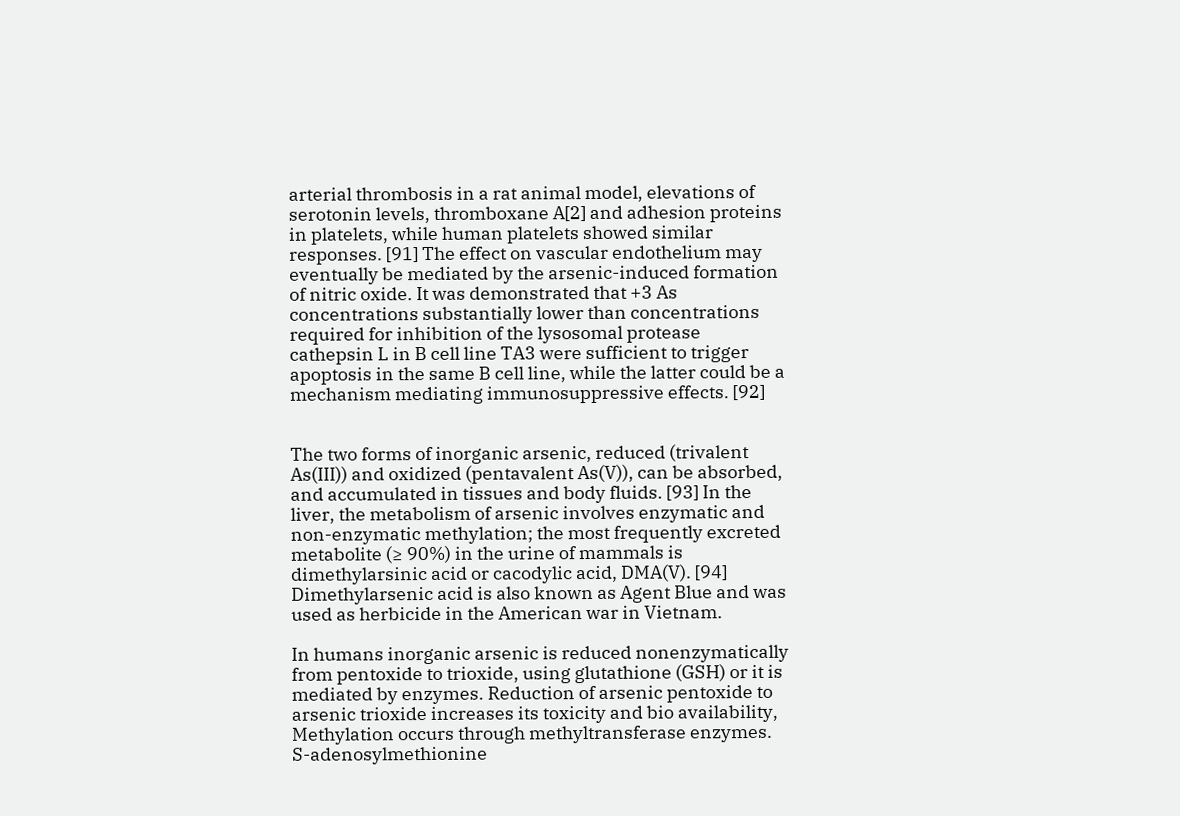arterial thrombosis in a rat animal model, elevations of serotonin levels, thromboxane A[2] and adhesion proteins in platelets, while human platelets showed similar responses. [91] The effect on vascular endothelium may eventually be mediated by the arsenic-induced formation of nitric oxide. It was demonstrated that +3 As concentrations substantially lower than concentrations required for inhibition of the lysosomal protease cathepsin L in B cell line TA3 were sufficient to trigger apoptosis in the same B cell line, while the latter could be a mechanism mediating immunosuppressive effects. [92]


The two forms of inorganic arsenic, reduced (trivalent As(III)) and oxidized (pentavalent As(V)), can be absorbed, and accumulated in tissues and body fluids. [93] In the liver, the metabolism of arsenic involves enzymatic and non-enzymatic methylation; the most frequently excreted metabolite (≥ 90%) in the urine of mammals is dimethylarsinic acid or cacodylic acid, DMA(V). [94] Dimethylarsenic acid is also known as Agent Blue and was used as herbicide in the American war in Vietnam.

In humans inorganic arsenic is reduced nonenzymatically from pentoxide to trioxide, using glutathione (GSH) or it is mediated by enzymes. Reduction of arsenic pentoxide to arsenic trioxide increases its toxicity and bio availability, Methylation occurs through methyltransferase enzymes. S-adenosylmethionine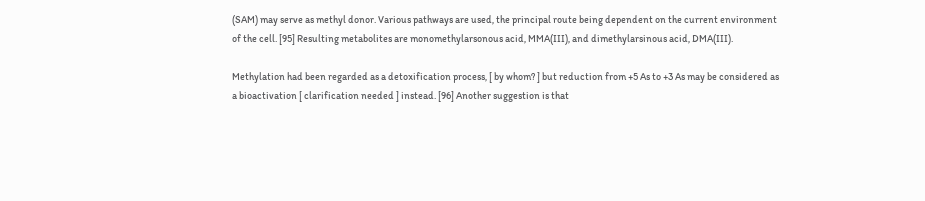(SAM) may serve as methyl donor. Various pathways are used, the principal route being dependent on the current environment of the cell. [95] Resulting metabolites are monomethylarsonous acid, MMA(III), and dimethylarsinous acid, DMA(III).

Methylation had been regarded as a detoxification process, [ by whom? ] but reduction from +5 As to +3 As may be considered as a bioactivation [ clarification needed ] instead. [96] Another suggestion is that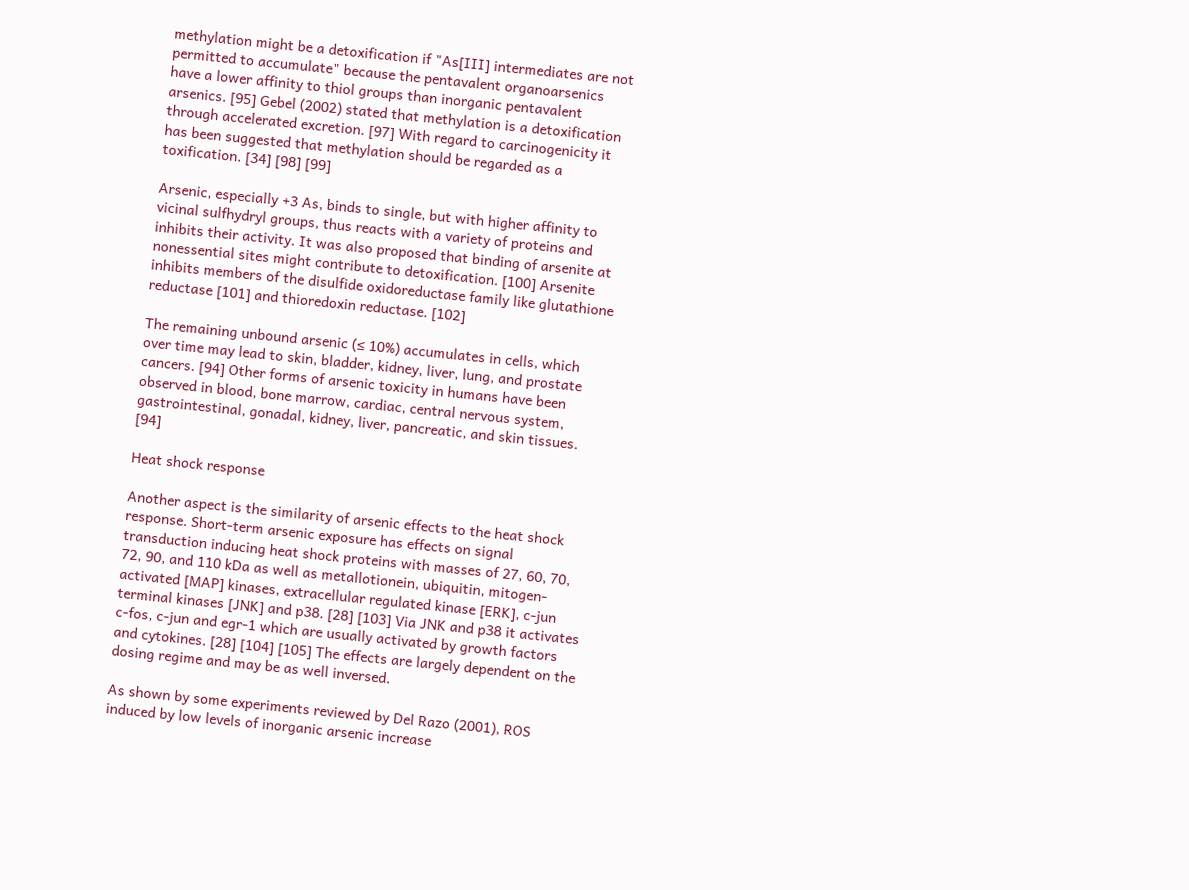methylation might be a detoxification if "As[III] intermediates are not permitted to accumulate" because the pentavalent organoarsenics have a lower affinity to thiol groups than inorganic pentavalent arsenics. [95] Gebel (2002) stated that methylation is a detoxification through accelerated excretion. [97] With regard to carcinogenicity it has been suggested that methylation should be regarded as a toxification. [34] [98] [99]

Arsenic, especially +3 As, binds to single, but with higher affinity to vicinal sulfhydryl groups, thus reacts with a variety of proteins and inhibits their activity. It was also proposed that binding of arsenite at nonessential sites might contribute to detoxification. [100] Arsenite inhibits members of the disulfide oxidoreductase family like glutathione reductase [101] and thioredoxin reductase. [102]

The remaining unbound arsenic (≤ 10%) accumulates in cells, which over time may lead to skin, bladder, kidney, liver, lung, and prostate cancers. [94] Other forms of arsenic toxicity in humans have been observed in blood, bone marrow, cardiac, central nervous system, gastrointestinal, gonadal, kidney, liver, pancreatic, and skin tissues. [94]

Heat shock response

Another aspect is the similarity of arsenic effects to the heat shock response. Short-term arsenic exposure has effects on signal transduction inducing heat shock proteins with masses of 27, 60, 70, 72, 90, and 110 kDa as well as metallotionein, ubiquitin, mitogen-activated [MAP] kinases, extracellular regulated kinase [ERK], c-jun terminal kinases [JNK] and p38. [28] [103] Via JNK and p38 it activates c-fos, c-jun and egr-1 which are usually activated by growth factors and cytokines. [28] [104] [105] The effects are largely dependent on the dosing regime and may be as well inversed.

As shown by some experiments reviewed by Del Razo (2001), ROS induced by low levels of inorganic arsenic increase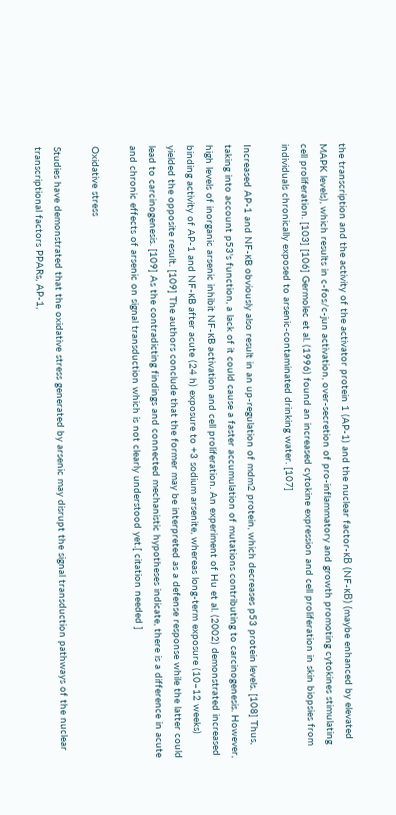the transcription and the activity of the activator protein 1 (AP-1) and the nuclear factor-κB (NF-κB) (maybe enhanced by elevated MAPK levels), which results in c-fos/c-jun activation, over-secretion of pro-inflammatory and growth promoting cytokines stimulating cell proliferation. [103] [106] Germolec et al. (1996) found an increased cytokine expression and cell proliferation in skin biopsies from individuals chronically exposed to arsenic-contaminated drinking water. [107]

Increased AP-1 and NF-κB obviously also result in an up-regulation of mdm2 protein, which decreases p53 protein levels. [108] Thus, taking into account p53's function, a lack of it could cause a faster accumulation of mutations contributing to carcinogenesis. However, high levels of inorganic arsenic inhibit NF-κB activation and cell proliferation. An experiment of Hu et al. (2002) demonstrated increased binding activity of AP-1 and NF-κB after acute (24 h) exposure to +3 sodium arsenite, whereas long-term exposure (10–12 weeks) yielded the opposite result. [109] The authors conclude that the former may be interpreted as a defense response while the latter could lead to carcinogenesis. [109] As the contradicting findings and connected mechanistic hypotheses indicate, there is a difference in acute and chronic effects of arsenic on signal transduction which is not clearly understood yet.[ citation needed ]

Oxidative stress

Studies have demonstrated that the oxidative stress generated by arsenic may disrupt the signal transduction pathways of the nuclear transcriptional factors PPARs, AP-1,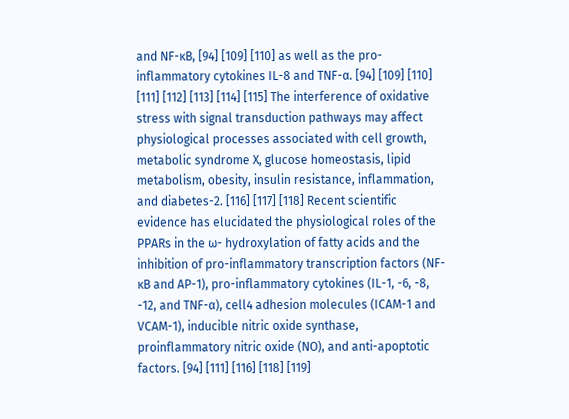and NF-κB, [94] [109] [110] as well as the pro-inflammatory cytokines IL-8 and TNF-α. [94] [109] [110] [111] [112] [113] [114] [115] The interference of oxidative stress with signal transduction pathways may affect physiological processes associated with cell growth, metabolic syndrome X, glucose homeostasis, lipid metabolism, obesity, insulin resistance, inflammation, and diabetes-2. [116] [117] [118] Recent scientific evidence has elucidated the physiological roles of the PPARs in the ω- hydroxylation of fatty acids and the inhibition of pro-inflammatory transcription factors (NF-κB and AP-1), pro-inflammatory cytokines (IL-1, -6, -8, -12, and TNF-α), cell4 adhesion molecules (ICAM-1 and VCAM-1), inducible nitric oxide synthase, proinflammatory nitric oxide (NO), and anti-apoptotic factors. [94] [111] [116] [118] [119]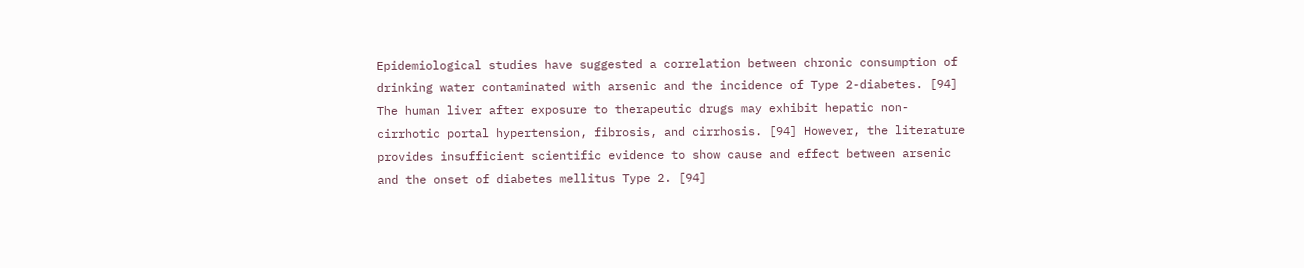Epidemiological studies have suggested a correlation between chronic consumption of drinking water contaminated with arsenic and the incidence of Type 2-diabetes. [94] The human liver after exposure to therapeutic drugs may exhibit hepatic non-cirrhotic portal hypertension, fibrosis, and cirrhosis. [94] However, the literature provides insufficient scientific evidence to show cause and effect between arsenic and the onset of diabetes mellitus Type 2. [94]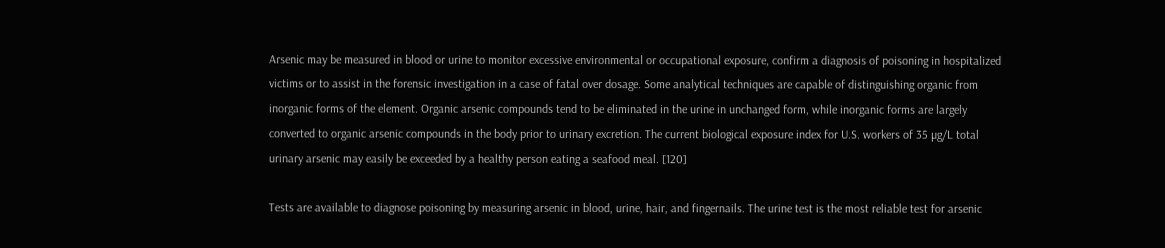Arsenic may be measured in blood or urine to monitor excessive environmental or occupational exposure, confirm a diagnosis of poisoning in hospitalized victims or to assist in the forensic investigation in a case of fatal over dosage. Some analytical techniques are capable of distinguishing organic from inorganic forms of the element. Organic arsenic compounds tend to be eliminated in the urine in unchanged form, while inorganic forms are largely converted to organic arsenic compounds in the body prior to urinary excretion. The current biological exposure index for U.S. workers of 35 µg/L total urinary arsenic may easily be exceeded by a healthy person eating a seafood meal. [120]

Tests are available to diagnose poisoning by measuring arsenic in blood, urine, hair, and fingernails. The urine test is the most reliable test for arsenic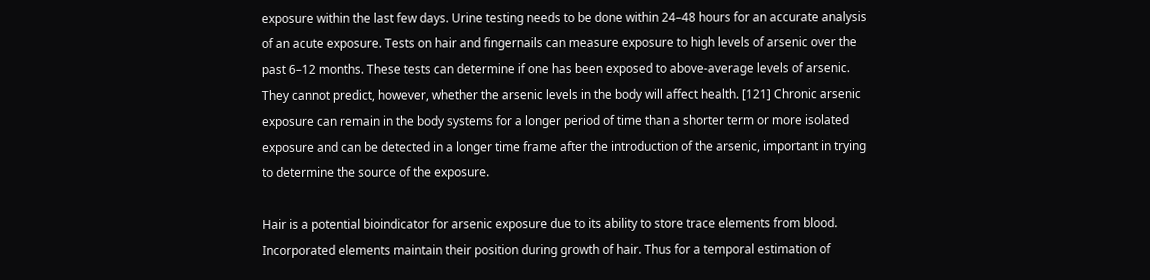exposure within the last few days. Urine testing needs to be done within 24–48 hours for an accurate analysis of an acute exposure. Tests on hair and fingernails can measure exposure to high levels of arsenic over the past 6–12 months. These tests can determine if one has been exposed to above-average levels of arsenic. They cannot predict, however, whether the arsenic levels in the body will affect health. [121] Chronic arsenic exposure can remain in the body systems for a longer period of time than a shorter term or more isolated exposure and can be detected in a longer time frame after the introduction of the arsenic, important in trying to determine the source of the exposure.

Hair is a potential bioindicator for arsenic exposure due to its ability to store trace elements from blood. Incorporated elements maintain their position during growth of hair. Thus for a temporal estimation of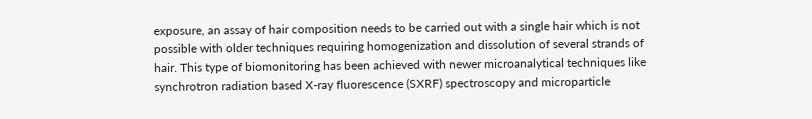exposure, an assay of hair composition needs to be carried out with a single hair which is not possible with older techniques requiring homogenization and dissolution of several strands of hair. This type of biomonitoring has been achieved with newer microanalytical techniques like synchrotron radiation based X-ray fluorescence (SXRF) spectroscopy and microparticle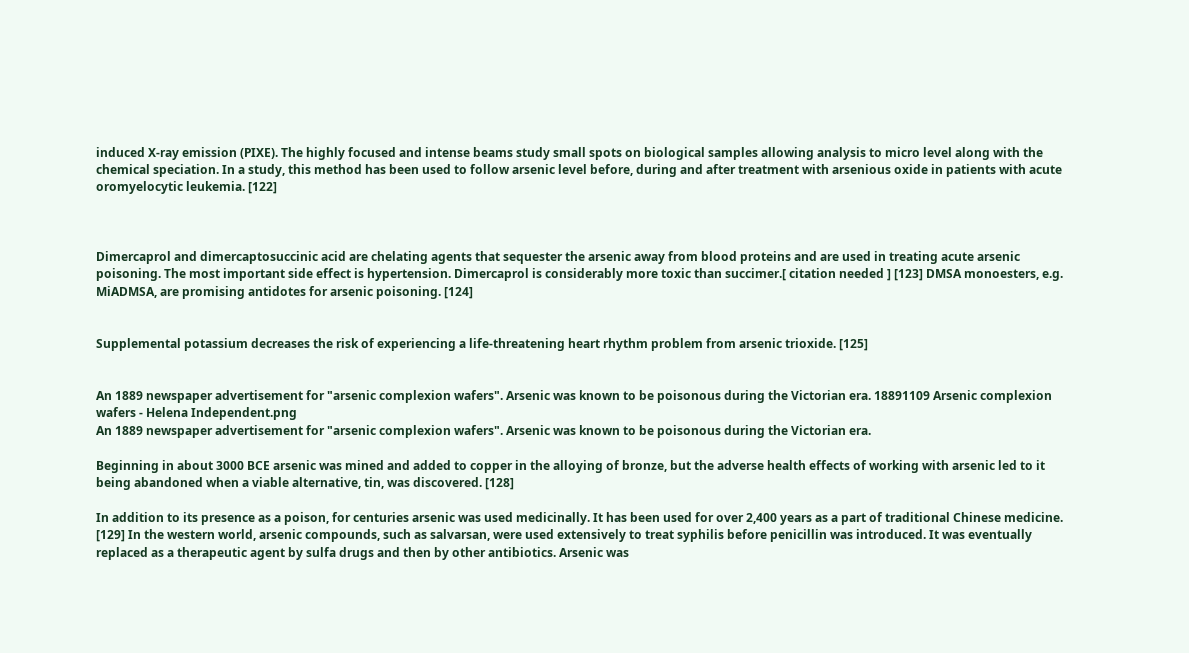induced X-ray emission (PIXE). The highly focused and intense beams study small spots on biological samples allowing analysis to micro level along with the chemical speciation. In a study, this method has been used to follow arsenic level before, during and after treatment with arsenious oxide in patients with acute oromyelocytic leukemia. [122]



Dimercaprol and dimercaptosuccinic acid are chelating agents that sequester the arsenic away from blood proteins and are used in treating acute arsenic poisoning. The most important side effect is hypertension. Dimercaprol is considerably more toxic than succimer.[ citation needed ] [123] DMSA monoesters, e.g. MiADMSA, are promising antidotes for arsenic poisoning. [124]


Supplemental potassium decreases the risk of experiencing a life-threatening heart rhythm problem from arsenic trioxide. [125]


An 1889 newspaper advertisement for "arsenic complexion wafers". Arsenic was known to be poisonous during the Victorian era. 18891109 Arsenic complexion wafers - Helena Independent.png
An 1889 newspaper advertisement for "arsenic complexion wafers". Arsenic was known to be poisonous during the Victorian era.

Beginning in about 3000 BCE arsenic was mined and added to copper in the alloying of bronze, but the adverse health effects of working with arsenic led to it being abandoned when a viable alternative, tin, was discovered. [128]

In addition to its presence as a poison, for centuries arsenic was used medicinally. It has been used for over 2,400 years as a part of traditional Chinese medicine. [129] In the western world, arsenic compounds, such as salvarsan, were used extensively to treat syphilis before penicillin was introduced. It was eventually replaced as a therapeutic agent by sulfa drugs and then by other antibiotics. Arsenic was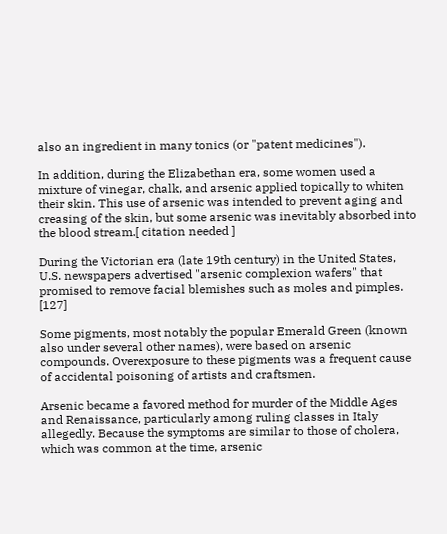also an ingredient in many tonics (or "patent medicines").

In addition, during the Elizabethan era, some women used a mixture of vinegar, chalk, and arsenic applied topically to whiten their skin. This use of arsenic was intended to prevent aging and creasing of the skin, but some arsenic was inevitably absorbed into the blood stream.[ citation needed ]

During the Victorian era (late 19th century) in the United States, U.S. newspapers advertised "arsenic complexion wafers" that promised to remove facial blemishes such as moles and pimples. [127]

Some pigments, most notably the popular Emerald Green (known also under several other names), were based on arsenic compounds. Overexposure to these pigments was a frequent cause of accidental poisoning of artists and craftsmen.

Arsenic became a favored method for murder of the Middle Ages and Renaissance, particularly among ruling classes in Italy allegedly. Because the symptoms are similar to those of cholera, which was common at the time, arsenic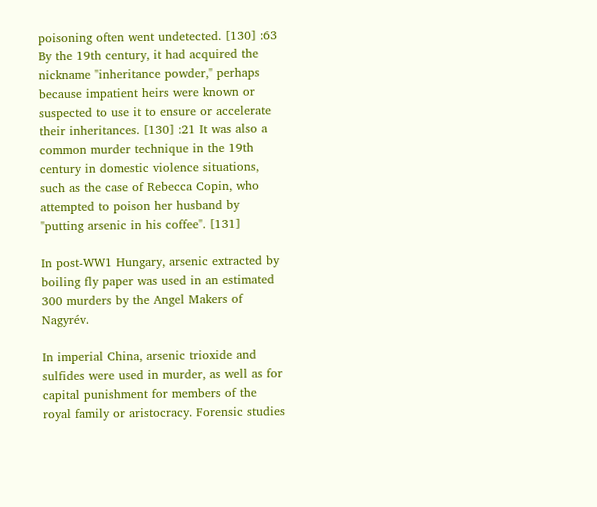poisoning often went undetected. [130] :63 By the 19th century, it had acquired the nickname "inheritance powder," perhaps because impatient heirs were known or suspected to use it to ensure or accelerate their inheritances. [130] :21 It was also a common murder technique in the 19th century in domestic violence situations, such as the case of Rebecca Copin, who attempted to poison her husband by "putting arsenic in his coffee". [131]

In post-WW1 Hungary, arsenic extracted by boiling fly paper was used in an estimated 300 murders by the Angel Makers of Nagyrév.

In imperial China, arsenic trioxide and sulfides were used in murder, as well as for capital punishment for members of the royal family or aristocracy. Forensic studies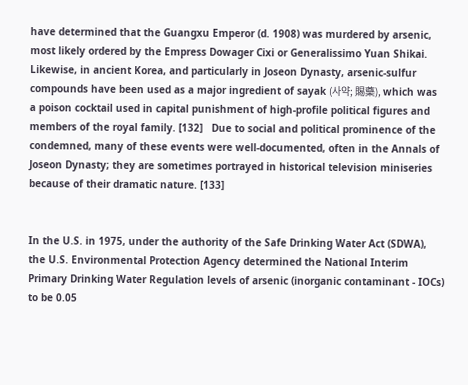have determined that the Guangxu Emperor (d. 1908) was murdered by arsenic, most likely ordered by the Empress Dowager Cixi or Generalissimo Yuan Shikai. Likewise, in ancient Korea, and particularly in Joseon Dynasty, arsenic-sulfur compounds have been used as a major ingredient of sayak (사약; 賜藥), which was a poison cocktail used in capital punishment of high-profile political figures and members of the royal family. [132]   Due to social and political prominence of the condemned, many of these events were well-documented, often in the Annals of Joseon Dynasty; they are sometimes portrayed in historical television miniseries because of their dramatic nature. [133]


In the U.S. in 1975, under the authority of the Safe Drinking Water Act (SDWA), the U.S. Environmental Protection Agency determined the National Interim Primary Drinking Water Regulation levels of arsenic (inorganic contaminant - IOCs) to be 0.05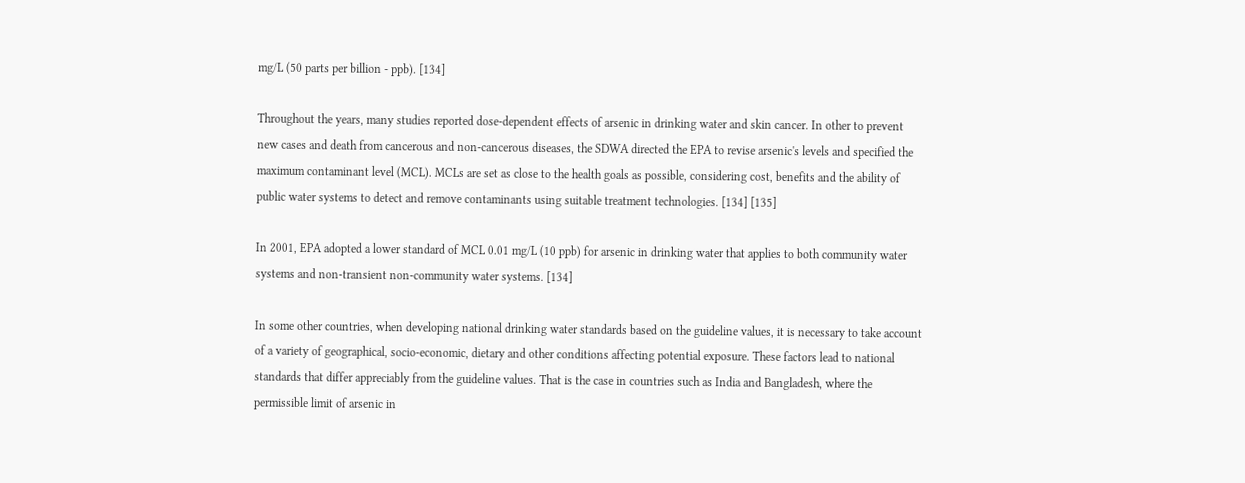mg/L (50 parts per billion - ppb). [134]

Throughout the years, many studies reported dose-dependent effects of arsenic in drinking water and skin cancer. In other to prevent new cases and death from cancerous and non-cancerous diseases, the SDWA directed the EPA to revise arsenic's levels and specified the maximum contaminant level (MCL). MCLs are set as close to the health goals as possible, considering cost, benefits and the ability of public water systems to detect and remove contaminants using suitable treatment technologies. [134] [135]

In 2001, EPA adopted a lower standard of MCL 0.01 mg/L (10 ppb) for arsenic in drinking water that applies to both community water systems and non-transient non-community water systems. [134]

In some other countries, when developing national drinking water standards based on the guideline values, it is necessary to take account of a variety of geographical, socio-economic, dietary and other conditions affecting potential exposure. These factors lead to national standards that differ appreciably from the guideline values. That is the case in countries such as India and Bangladesh, where the permissible limit of arsenic in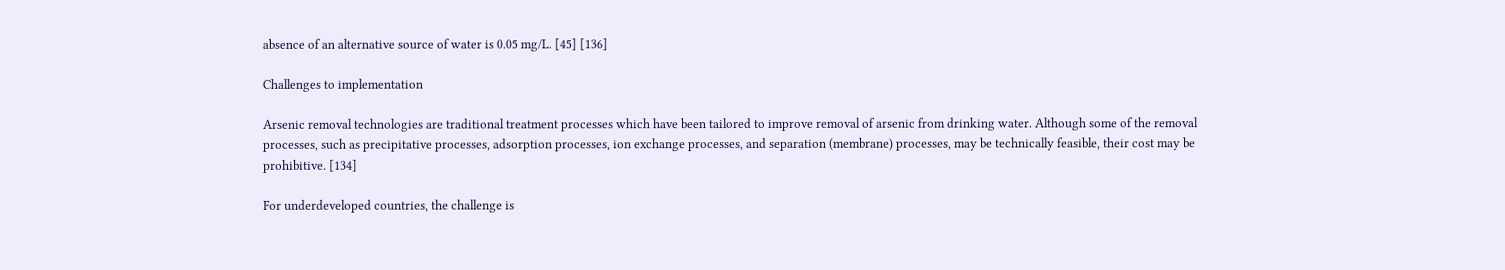absence of an alternative source of water is 0.05 mg/L. [45] [136]

Challenges to implementation

Arsenic removal technologies are traditional treatment processes which have been tailored to improve removal of arsenic from drinking water. Although some of the removal processes, such as precipitative processes, adsorption processes, ion exchange processes, and separation (membrane) processes, may be technically feasible, their cost may be prohibitive. [134]

For underdeveloped countries, the challenge is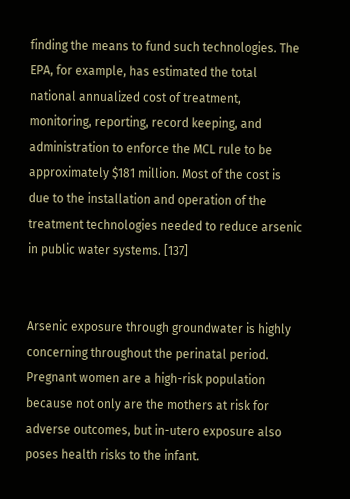finding the means to fund such technologies. The EPA, for example, has estimated the total national annualized cost of treatment, monitoring, reporting, record keeping, and administration to enforce the MCL rule to be approximately $181 million. Most of the cost is due to the installation and operation of the treatment technologies needed to reduce arsenic in public water systems. [137]


Arsenic exposure through groundwater is highly concerning throughout the perinatal period. Pregnant women are a high-risk population because not only are the mothers at risk for adverse outcomes, but in-utero exposure also poses health risks to the infant.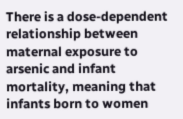There is a dose-dependent relationship between maternal exposure to arsenic and infant mortality, meaning that infants born to women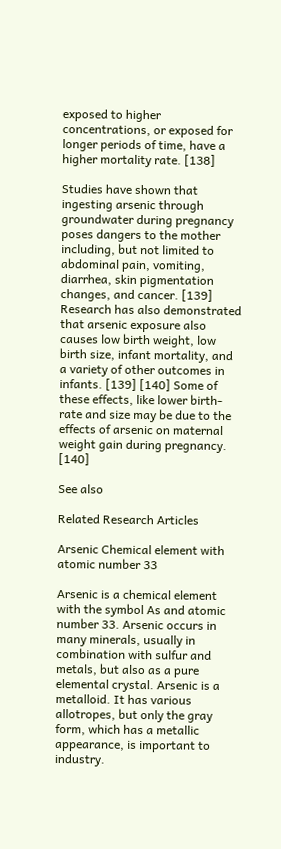exposed to higher concentrations, or exposed for longer periods of time, have a higher mortality rate. [138]

Studies have shown that ingesting arsenic through groundwater during pregnancy poses dangers to the mother including, but not limited to abdominal pain, vomiting, diarrhea, skin pigmentation changes, and cancer. [139] Research has also demonstrated that arsenic exposure also causes low birth weight, low birth size, infant mortality, and a variety of other outcomes in infants. [139] [140] Some of these effects, like lower birth-rate and size may be due to the effects of arsenic on maternal weight gain during pregnancy. [140]

See also

Related Research Articles

Arsenic Chemical element with atomic number 33

Arsenic is a chemical element with the symbol As and atomic number 33. Arsenic occurs in many minerals, usually in combination with sulfur and metals, but also as a pure elemental crystal. Arsenic is a metalloid. It has various allotropes, but only the gray form, which has a metallic appearance, is important to industry.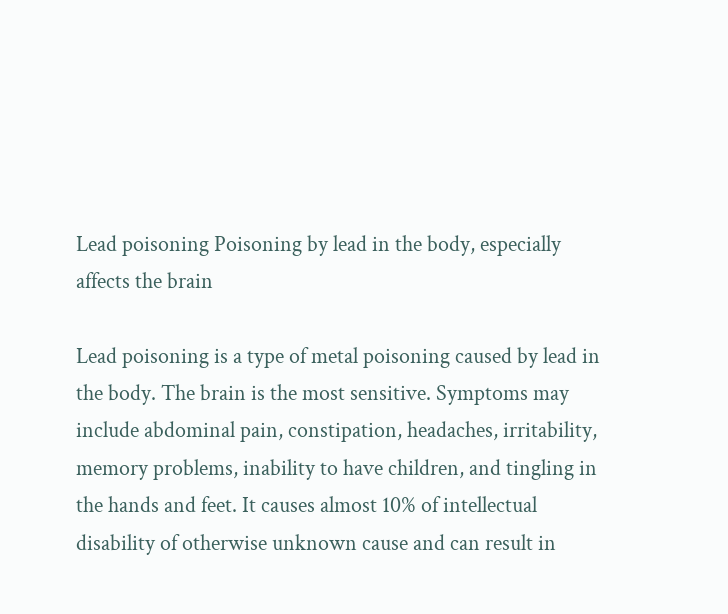Lead poisoning Poisoning by lead in the body, especially affects the brain

Lead poisoning is a type of metal poisoning caused by lead in the body. The brain is the most sensitive. Symptoms may include abdominal pain, constipation, headaches, irritability, memory problems, inability to have children, and tingling in the hands and feet. It causes almost 10% of intellectual disability of otherwise unknown cause and can result in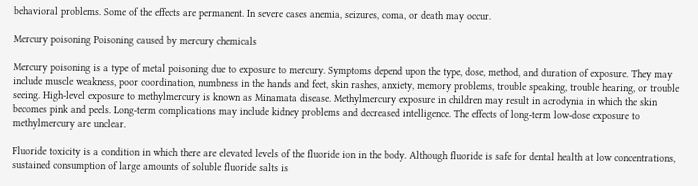behavioral problems. Some of the effects are permanent. In severe cases anemia, seizures, coma, or death may occur.

Mercury poisoning Poisoning caused by mercury chemicals

Mercury poisoning is a type of metal poisoning due to exposure to mercury. Symptoms depend upon the type, dose, method, and duration of exposure. They may include muscle weakness, poor coordination, numbness in the hands and feet, skin rashes, anxiety, memory problems, trouble speaking, trouble hearing, or trouble seeing. High-level exposure to methylmercury is known as Minamata disease. Methylmercury exposure in children may result in acrodynia in which the skin becomes pink and peels. Long-term complications may include kidney problems and decreased intelligence. The effects of long-term low-dose exposure to methylmercury are unclear.

Fluoride toxicity is a condition in which there are elevated levels of the fluoride ion in the body. Although fluoride is safe for dental health at low concentrations, sustained consumption of large amounts of soluble fluoride salts is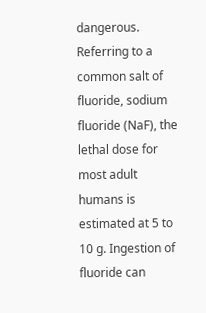dangerous. Referring to a common salt of fluoride, sodium fluoride (NaF), the lethal dose for most adult humans is estimated at 5 to 10 g. Ingestion of fluoride can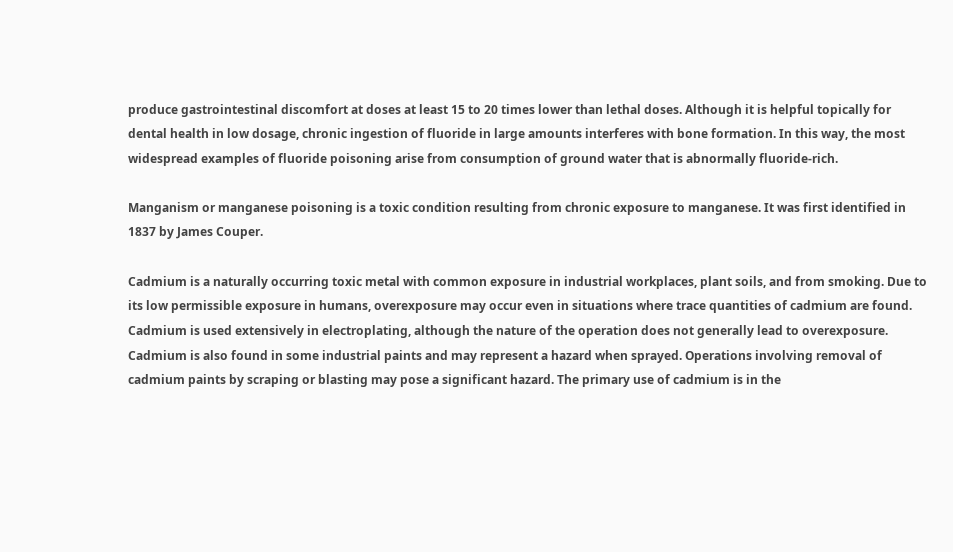produce gastrointestinal discomfort at doses at least 15 to 20 times lower than lethal doses. Although it is helpful topically for dental health in low dosage, chronic ingestion of fluoride in large amounts interferes with bone formation. In this way, the most widespread examples of fluoride poisoning arise from consumption of ground water that is abnormally fluoride-rich.

Manganism or manganese poisoning is a toxic condition resulting from chronic exposure to manganese. It was first identified in 1837 by James Couper.

Cadmium is a naturally occurring toxic metal with common exposure in industrial workplaces, plant soils, and from smoking. Due to its low permissible exposure in humans, overexposure may occur even in situations where trace quantities of cadmium are found. Cadmium is used extensively in electroplating, although the nature of the operation does not generally lead to overexposure. Cadmium is also found in some industrial paints and may represent a hazard when sprayed. Operations involving removal of cadmium paints by scraping or blasting may pose a significant hazard. The primary use of cadmium is in the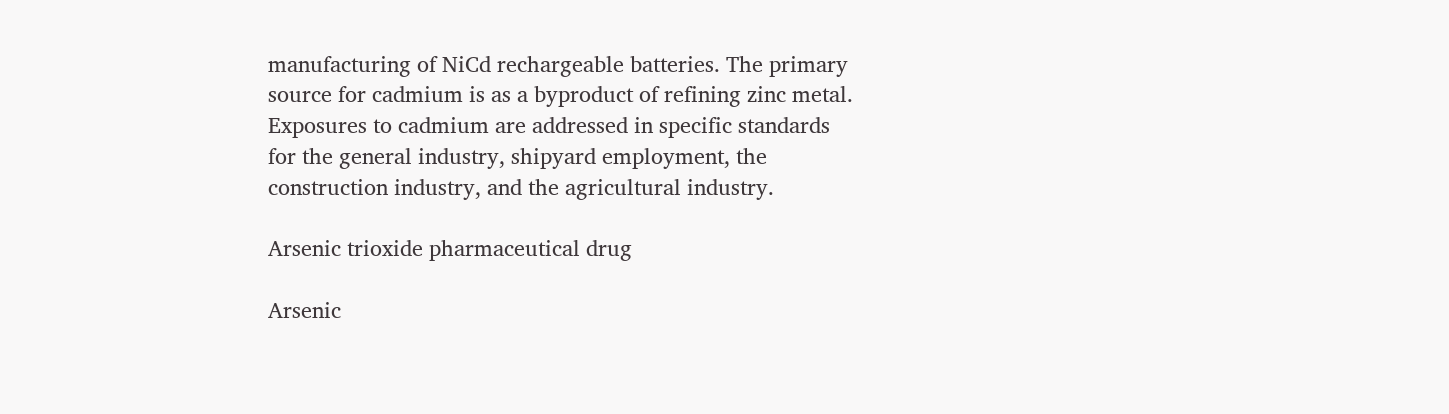manufacturing of NiCd rechargeable batteries. The primary source for cadmium is as a byproduct of refining zinc metal. Exposures to cadmium are addressed in specific standards for the general industry, shipyard employment, the construction industry, and the agricultural industry.

Arsenic trioxide pharmaceutical drug

Arsenic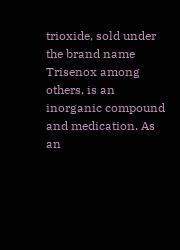trioxide, sold under the brand name Trisenox among others, is an inorganic compound and medication. As an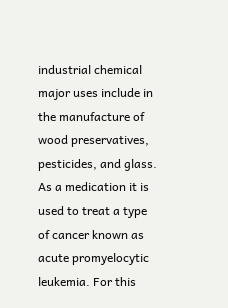industrial chemical major uses include in the manufacture of wood preservatives, pesticides, and glass. As a medication it is used to treat a type of cancer known as acute promyelocytic leukemia. For this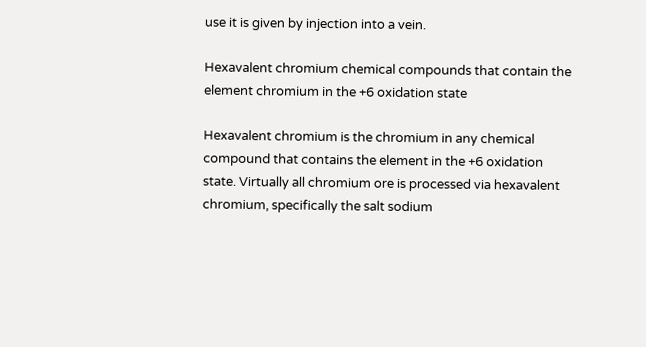use it is given by injection into a vein.

Hexavalent chromium chemical compounds that contain the element chromium in the +6 oxidation state

Hexavalent chromium is the chromium in any chemical compound that contains the element in the +6 oxidation state. Virtually all chromium ore is processed via hexavalent chromium, specifically the salt sodium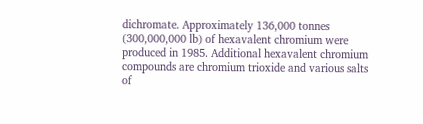dichromate. Approximately 136,000 tonnes (300,000,000 lb) of hexavalent chromium were produced in 1985. Additional hexavalent chromium compounds are chromium trioxide and various salts of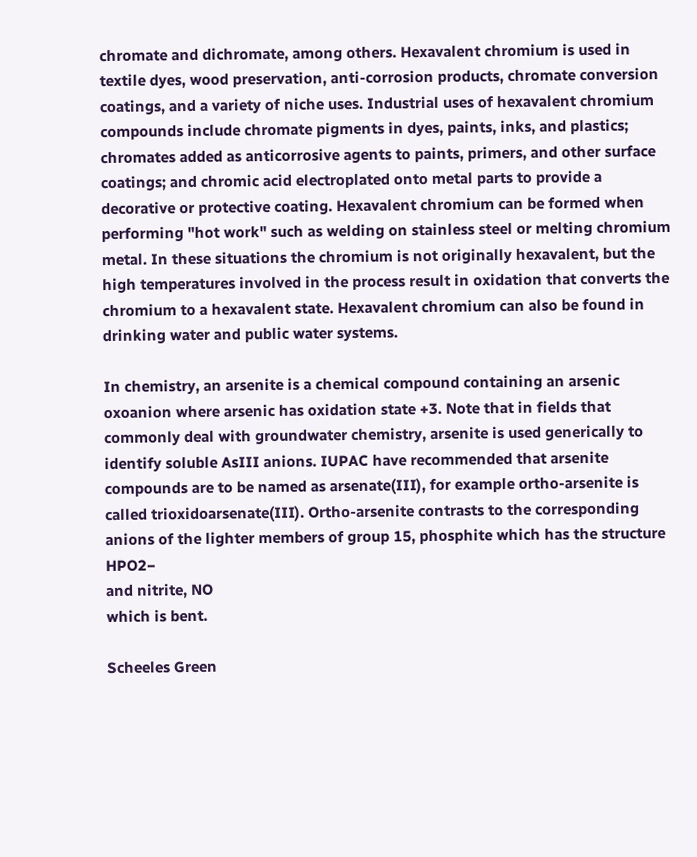chromate and dichromate, among others. Hexavalent chromium is used in textile dyes, wood preservation, anti-corrosion products, chromate conversion coatings, and a variety of niche uses. Industrial uses of hexavalent chromium compounds include chromate pigments in dyes, paints, inks, and plastics; chromates added as anticorrosive agents to paints, primers, and other surface coatings; and chromic acid electroplated onto metal parts to provide a decorative or protective coating. Hexavalent chromium can be formed when performing "hot work" such as welding on stainless steel or melting chromium metal. In these situations the chromium is not originally hexavalent, but the high temperatures involved in the process result in oxidation that converts the chromium to a hexavalent state. Hexavalent chromium can also be found in drinking water and public water systems.

In chemistry, an arsenite is a chemical compound containing an arsenic oxoanion where arsenic has oxidation state +3. Note that in fields that commonly deal with groundwater chemistry, arsenite is used generically to identify soluble AsIII anions. IUPAC have recommended that arsenite compounds are to be named as arsenate(III), for example ortho-arsenite is called trioxidoarsenate(III). Ortho-arsenite contrasts to the corresponding anions of the lighter members of group 15, phosphite which has the structure HPO2−
and nitrite, NO
which is bent.

Scheeles Green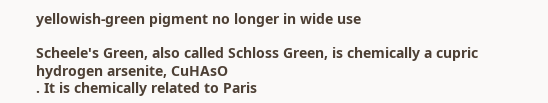yellowish-green pigment no longer in wide use

Scheele's Green, also called Schloss Green, is chemically a cupric hydrogen arsenite, CuHAsO
. It is chemically related to Paris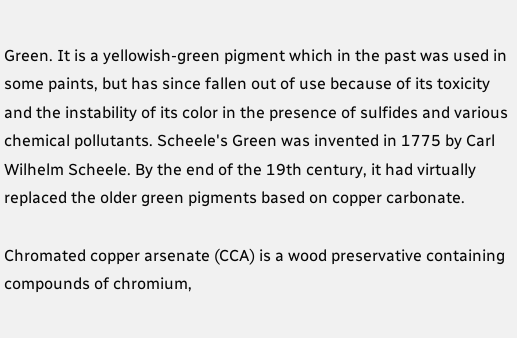Green. It is a yellowish-green pigment which in the past was used in some paints, but has since fallen out of use because of its toxicity and the instability of its color in the presence of sulfides and various chemical pollutants. Scheele's Green was invented in 1775 by Carl Wilhelm Scheele. By the end of the 19th century, it had virtually replaced the older green pigments based on copper carbonate.

Chromated copper arsenate (CCA) is a wood preservative containing compounds of chromium,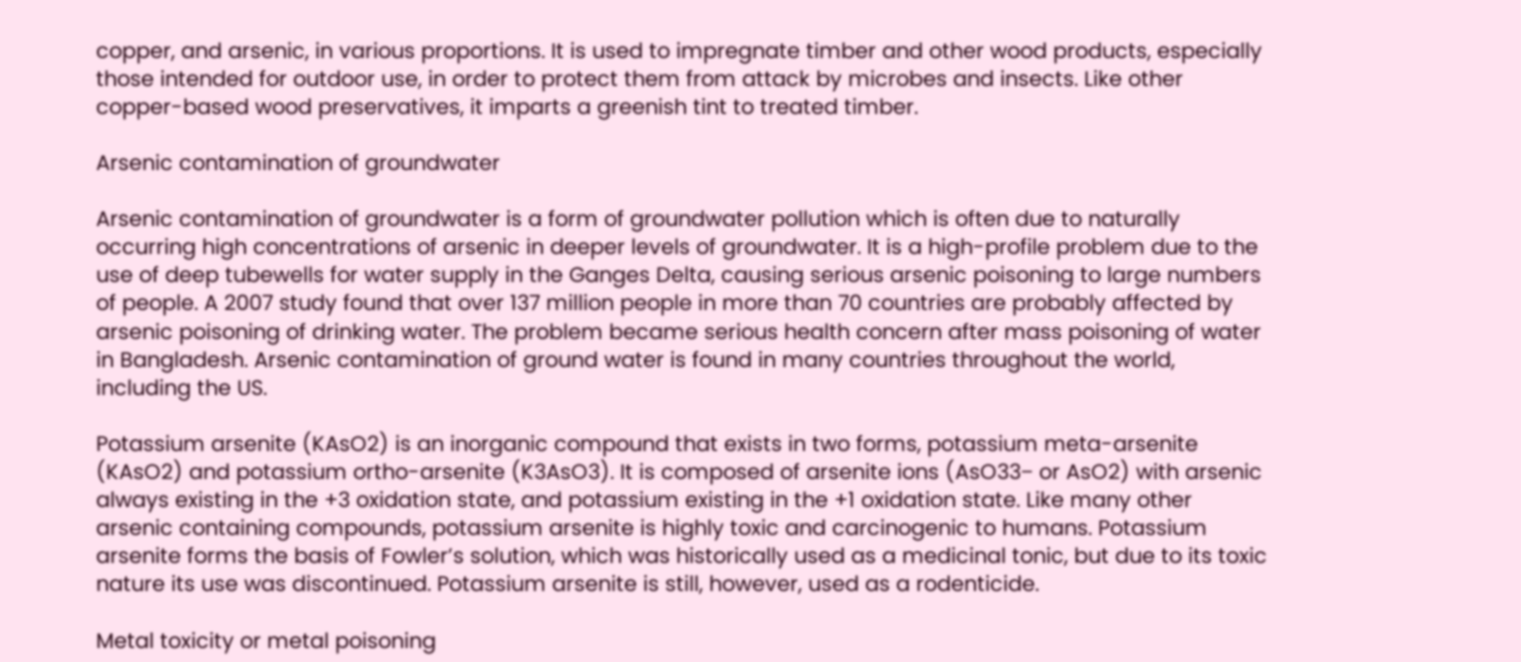copper, and arsenic, in various proportions. It is used to impregnate timber and other wood products, especially those intended for outdoor use, in order to protect them from attack by microbes and insects. Like other copper-based wood preservatives, it imparts a greenish tint to treated timber.

Arsenic contamination of groundwater

Arsenic contamination of groundwater is a form of groundwater pollution which is often due to naturally occurring high concentrations of arsenic in deeper levels of groundwater. It is a high-profile problem due to the use of deep tubewells for water supply in the Ganges Delta, causing serious arsenic poisoning to large numbers of people. A 2007 study found that over 137 million people in more than 70 countries are probably affected by arsenic poisoning of drinking water. The problem became serious health concern after mass poisoning of water in Bangladesh. Arsenic contamination of ground water is found in many countries throughout the world, including the US.

Potassium arsenite (KAsO2) is an inorganic compound that exists in two forms, potassium meta-arsenite (KAsO2) and potassium ortho-arsenite (K3AsO3). It is composed of arsenite ions (AsO33− or AsO2) with arsenic always existing in the +3 oxidation state, and potassium existing in the +1 oxidation state. Like many other arsenic containing compounds, potassium arsenite is highly toxic and carcinogenic to humans. Potassium arsenite forms the basis of Fowler’s solution, which was historically used as a medicinal tonic, but due to its toxic nature its use was discontinued. Potassium arsenite is still, however, used as a rodenticide.

Metal toxicity or metal poisoning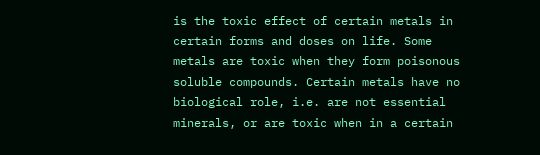is the toxic effect of certain metals in certain forms and doses on life. Some metals are toxic when they form poisonous soluble compounds. Certain metals have no biological role, i.e. are not essential minerals, or are toxic when in a certain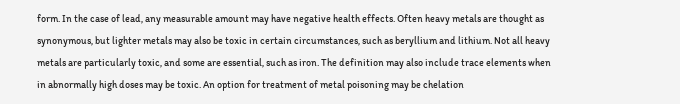form. In the case of lead, any measurable amount may have negative health effects. Often heavy metals are thought as synonymous, but lighter metals may also be toxic in certain circumstances, such as beryllium and lithium. Not all heavy metals are particularly toxic, and some are essential, such as iron. The definition may also include trace elements when in abnormally high doses may be toxic. An option for treatment of metal poisoning may be chelation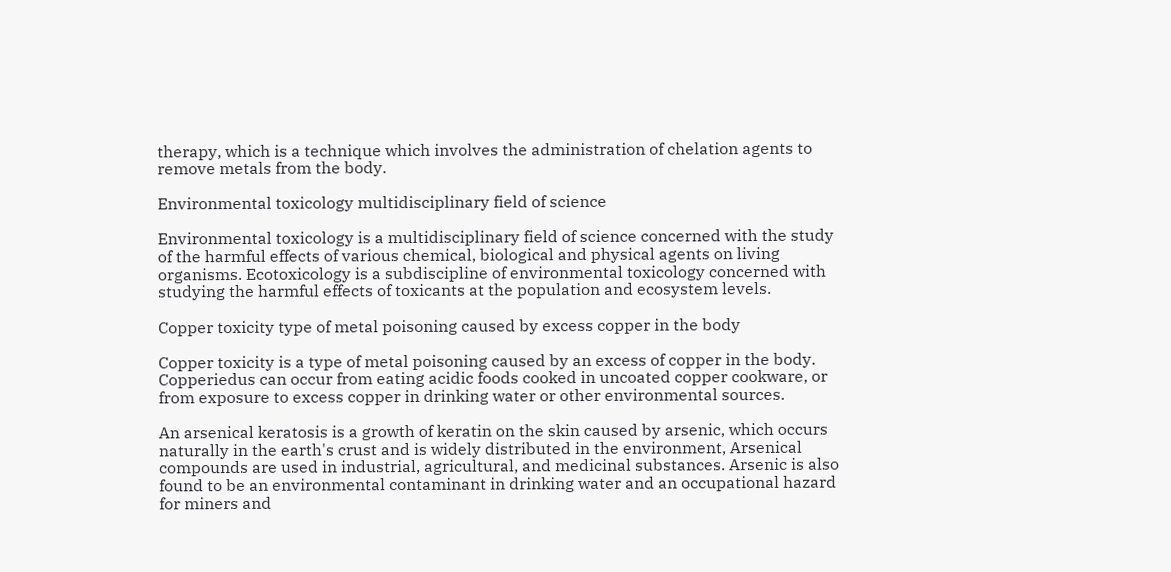therapy, which is a technique which involves the administration of chelation agents to remove metals from the body.

Environmental toxicology multidisciplinary field of science

Environmental toxicology is a multidisciplinary field of science concerned with the study of the harmful effects of various chemical, biological and physical agents on living organisms. Ecotoxicology is a subdiscipline of environmental toxicology concerned with studying the harmful effects of toxicants at the population and ecosystem levels.

Copper toxicity type of metal poisoning caused by excess copper in the body

Copper toxicity is a type of metal poisoning caused by an excess of copper in the body. Copperiedus can occur from eating acidic foods cooked in uncoated copper cookware, or from exposure to excess copper in drinking water or other environmental sources.

An arsenical keratosis is a growth of keratin on the skin caused by arsenic, which occurs naturally in the earth's crust and is widely distributed in the environment, Arsenical compounds are used in industrial, agricultural, and medicinal substances. Arsenic is also found to be an environmental contaminant in drinking water and an occupational hazard for miners and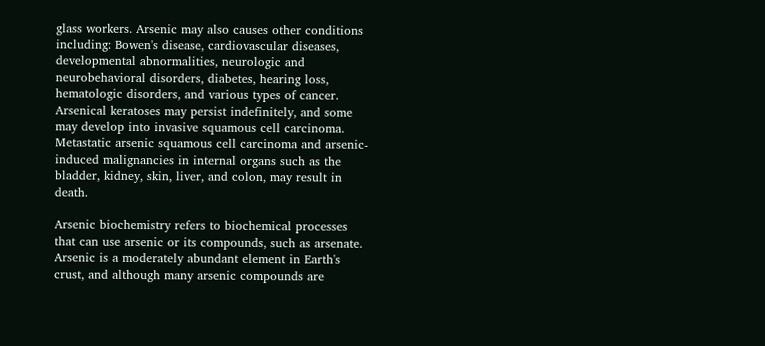glass workers. Arsenic may also causes other conditions including: Bowen's disease, cardiovascular diseases, developmental abnormalities, neurologic and neurobehavioral disorders, diabetes, hearing loss, hematologic disorders, and various types of cancer. Arsenical keratoses may persist indefinitely, and some may develop into invasive squamous cell carcinoma. Metastatic arsenic squamous cell carcinoma and arsenic-induced malignancies in internal organs such as the bladder, kidney, skin, liver, and colon, may result in death.

Arsenic biochemistry refers to biochemical processes that can use arsenic or its compounds, such as arsenate. Arsenic is a moderately abundant element in Earth's crust, and although many arsenic compounds are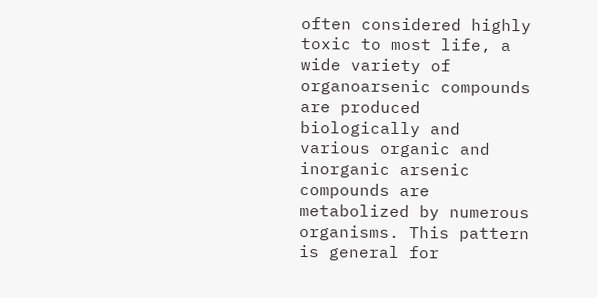often considered highly toxic to most life, a wide variety of organoarsenic compounds are produced biologically and various organic and inorganic arsenic compounds are metabolized by numerous organisms. This pattern is general for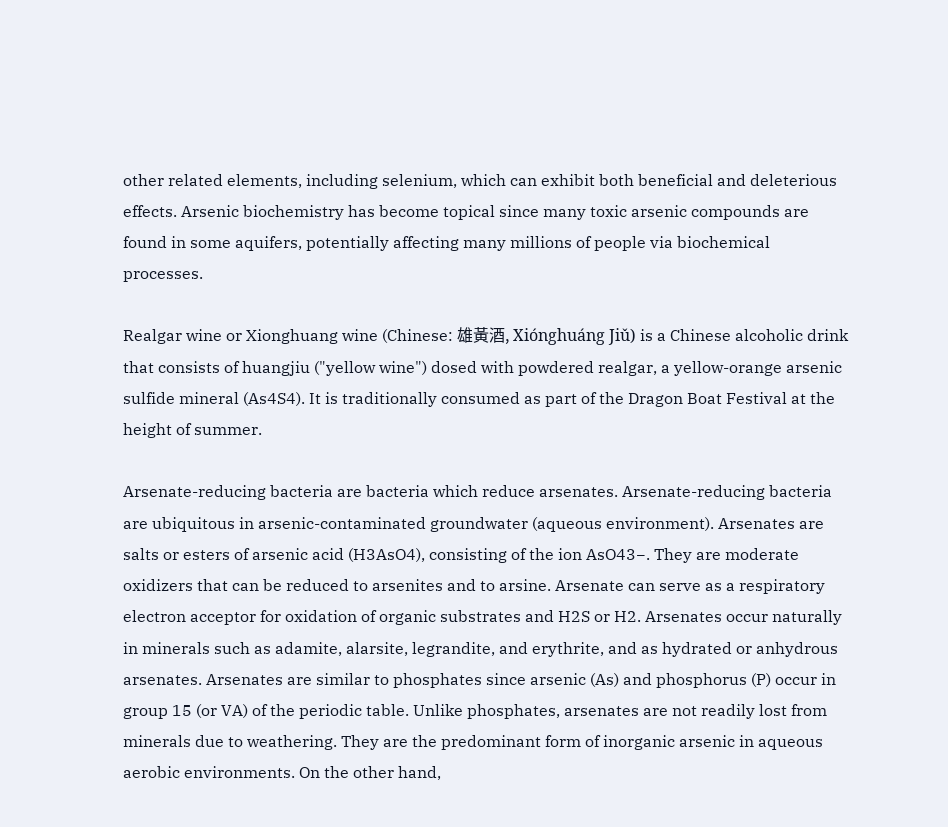other related elements, including selenium, which can exhibit both beneficial and deleterious effects. Arsenic biochemistry has become topical since many toxic arsenic compounds are found in some aquifers, potentially affecting many millions of people via biochemical processes.

Realgar wine or Xionghuang wine (Chinese: 雄黃酒, Xiónghuáng Jiǔ) is a Chinese alcoholic drink that consists of huangjiu ("yellow wine") dosed with powdered realgar, a yellow-orange arsenic sulfide mineral (As4S4). It is traditionally consumed as part of the Dragon Boat Festival at the height of summer.

Arsenate-reducing bacteria are bacteria which reduce arsenates. Arsenate-reducing bacteria are ubiquitous in arsenic-contaminated groundwater (aqueous environment). Arsenates are salts or esters of arsenic acid (H3AsO4), consisting of the ion AsO43−. They are moderate oxidizers that can be reduced to arsenites and to arsine. Arsenate can serve as a respiratory electron acceptor for oxidation of organic substrates and H2S or H2. Arsenates occur naturally in minerals such as adamite, alarsite, legrandite, and erythrite, and as hydrated or anhydrous arsenates. Arsenates are similar to phosphates since arsenic (As) and phosphorus (P) occur in group 15 (or VA) of the periodic table. Unlike phosphates, arsenates are not readily lost from minerals due to weathering. They are the predominant form of inorganic arsenic in aqueous aerobic environments. On the other hand,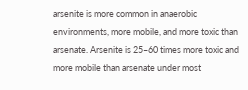arsenite is more common in anaerobic environments, more mobile, and more toxic than arsenate. Arsenite is 25–60 times more toxic and more mobile than arsenate under most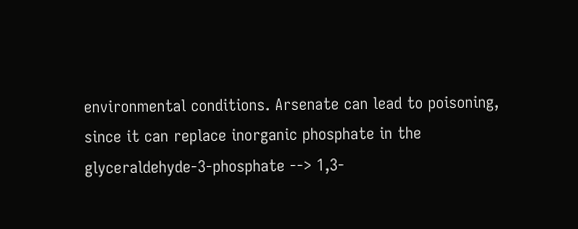environmental conditions. Arsenate can lead to poisoning, since it can replace inorganic phosphate in the glyceraldehyde-3-phosphate --> 1,3-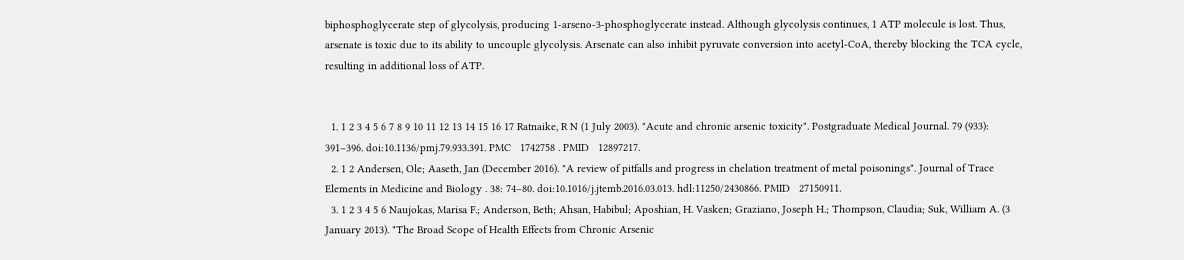biphosphoglycerate step of glycolysis, producing 1-arseno-3-phosphoglycerate instead. Although glycolysis continues, 1 ATP molecule is lost. Thus, arsenate is toxic due to its ability to uncouple glycolysis. Arsenate can also inhibit pyruvate conversion into acetyl-CoA, thereby blocking the TCA cycle, resulting in additional loss of ATP.


  1. 1 2 3 4 5 6 7 8 9 10 11 12 13 14 15 16 17 Ratnaike, R N (1 July 2003). "Acute and chronic arsenic toxicity". Postgraduate Medical Journal. 79 (933): 391–396. doi:10.1136/pmj.79.933.391. PMC   1742758 . PMID   12897217.
  2. 1 2 Andersen, Ole; Aaseth, Jan (December 2016). "A review of pitfalls and progress in chelation treatment of metal poisonings". Journal of Trace Elements in Medicine and Biology . 38: 74–80. doi:10.1016/j.jtemb.2016.03.013. hdl:11250/2430866. PMID   27150911.
  3. 1 2 3 4 5 6 Naujokas, Marisa F.; Anderson, Beth; Ahsan, Habibul; Aposhian, H. Vasken; Graziano, Joseph H.; Thompson, Claudia; Suk, William A. (3 January 2013). "The Broad Scope of Health Effects from Chronic Arsenic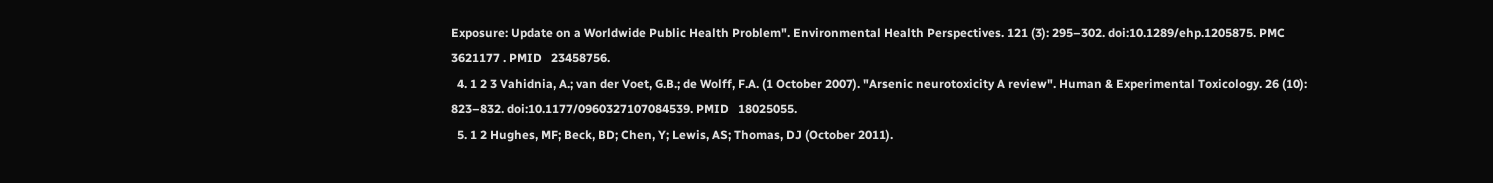Exposure: Update on a Worldwide Public Health Problem". Environmental Health Perspectives. 121 (3): 295–302. doi:10.1289/ehp.1205875. PMC   3621177 . PMID   23458756.
  4. 1 2 3 Vahidnia, A.; van der Voet, G.B.; de Wolff, F.A. (1 October 2007). "Arsenic neurotoxicity A review". Human & Experimental Toxicology. 26 (10): 823–832. doi:10.1177/0960327107084539. PMID   18025055.
  5. 1 2 Hughes, MF; Beck, BD; Chen, Y; Lewis, AS; Thomas, DJ (October 2011).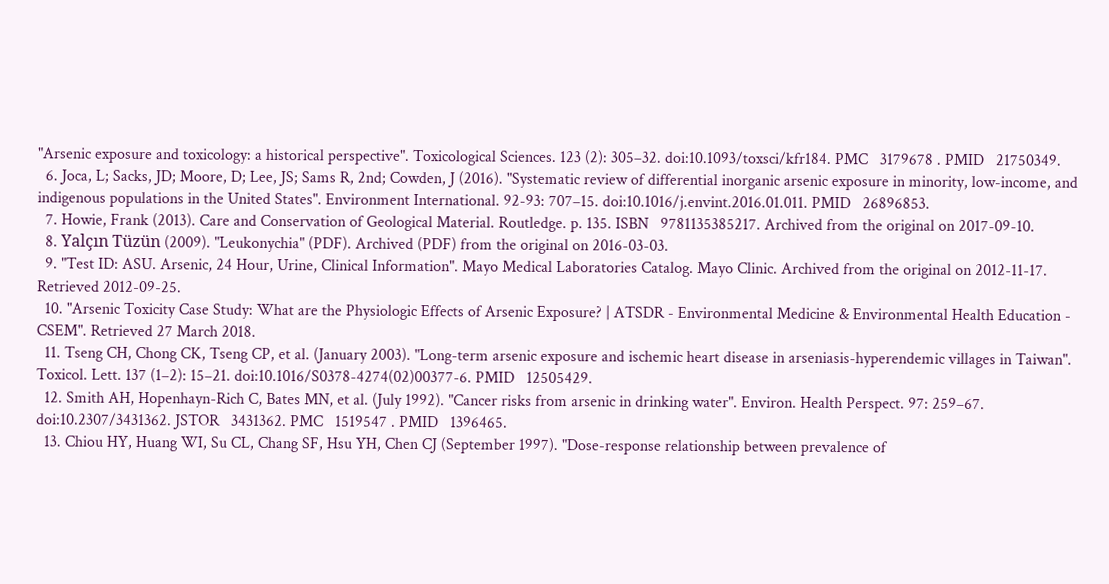"Arsenic exposure and toxicology: a historical perspective". Toxicological Sciences. 123 (2): 305–32. doi:10.1093/toxsci/kfr184. PMC   3179678 . PMID   21750349.
  6. Joca, L; Sacks, JD; Moore, D; Lee, JS; Sams R, 2nd; Cowden, J (2016). "Systematic review of differential inorganic arsenic exposure in minority, low-income, and indigenous populations in the United States". Environment International. 92-93: 707–15. doi:10.1016/j.envint.2016.01.011. PMID   26896853.
  7. Howie, Frank (2013). Care and Conservation of Geological Material. Routledge. p. 135. ISBN   9781135385217. Archived from the original on 2017-09-10.
  8. Yalçın Tüzün (2009). "Leukonychia" (PDF). Archived (PDF) from the original on 2016-03-03.
  9. "Test ID: ASU. Arsenic, 24 Hour, Urine, Clinical Information". Mayo Medical Laboratories Catalog. Mayo Clinic. Archived from the original on 2012-11-17. Retrieved 2012-09-25.
  10. "Arsenic Toxicity Case Study: What are the Physiologic Effects of Arsenic Exposure? | ATSDR - Environmental Medicine & Environmental Health Education - CSEM". Retrieved 27 March 2018.
  11. Tseng CH, Chong CK, Tseng CP, et al. (January 2003). "Long-term arsenic exposure and ischemic heart disease in arseniasis-hyperendemic villages in Taiwan". Toxicol. Lett. 137 (1–2): 15–21. doi:10.1016/S0378-4274(02)00377-6. PMID   12505429.
  12. Smith AH, Hopenhayn-Rich C, Bates MN, et al. (July 1992). "Cancer risks from arsenic in drinking water". Environ. Health Perspect. 97: 259–67. doi:10.2307/3431362. JSTOR   3431362. PMC   1519547 . PMID   1396465.
  13. Chiou HY, Huang WI, Su CL, Chang SF, Hsu YH, Chen CJ (September 1997). "Dose-response relationship between prevalence of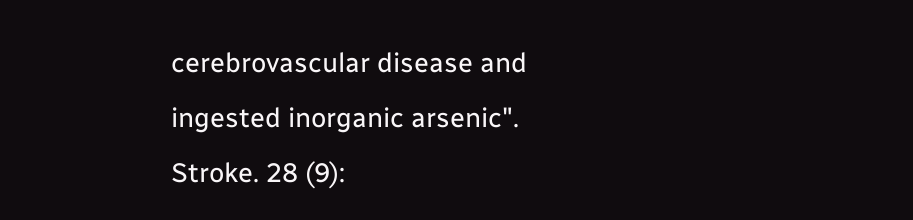cerebrovascular disease and ingested inorganic arsenic". Stroke. 28 (9):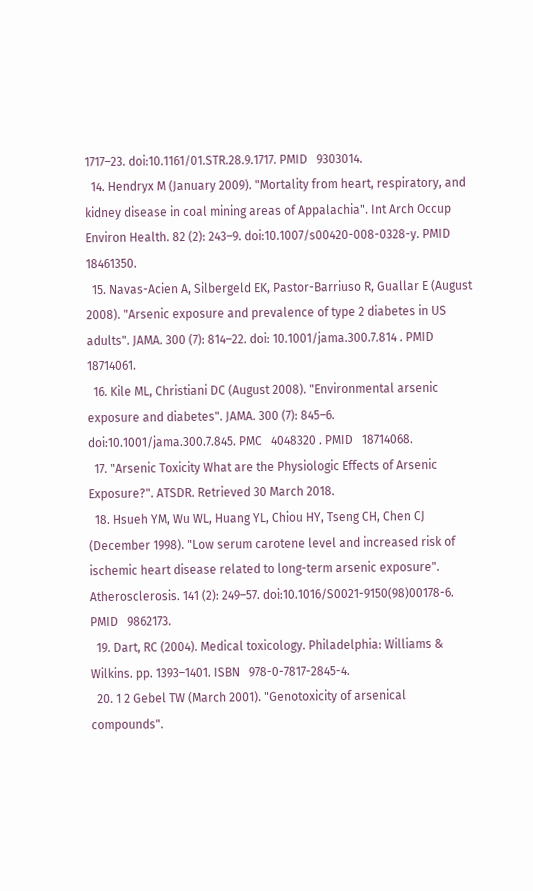1717–23. doi:10.1161/01.STR.28.9.1717. PMID   9303014.
  14. Hendryx M (January 2009). "Mortality from heart, respiratory, and kidney disease in coal mining areas of Appalachia". Int Arch Occup Environ Health. 82 (2): 243–9. doi:10.1007/s00420-008-0328-y. PMID   18461350.
  15. Navas-Acien A, Silbergeld EK, Pastor-Barriuso R, Guallar E (August 2008). "Arsenic exposure and prevalence of type 2 diabetes in US adults". JAMA. 300 (7): 814–22. doi: 10.1001/jama.300.7.814 . PMID   18714061.
  16. Kile ML, Christiani DC (August 2008). "Environmental arsenic exposure and diabetes". JAMA. 300 (7): 845–6. doi:10.1001/jama.300.7.845. PMC   4048320 . PMID   18714068.
  17. "Arsenic Toxicity What are the Physiologic Effects of Arsenic Exposure?". ATSDR. Retrieved 30 March 2018.
  18. Hsueh YM, Wu WL, Huang YL, Chiou HY, Tseng CH, Chen CJ (December 1998). "Low serum carotene level and increased risk of ischemic heart disease related to long-term arsenic exposure". Atherosclerosis. 141 (2): 249–57. doi:10.1016/S0021-9150(98)00178-6. PMID   9862173.
  19. Dart, RC (2004). Medical toxicology. Philadelphia: Williams & Wilkins. pp. 1393–1401. ISBN   978-0-7817-2845-4.
  20. 1 2 Gebel TW (March 2001). "Genotoxicity of arsenical compounds".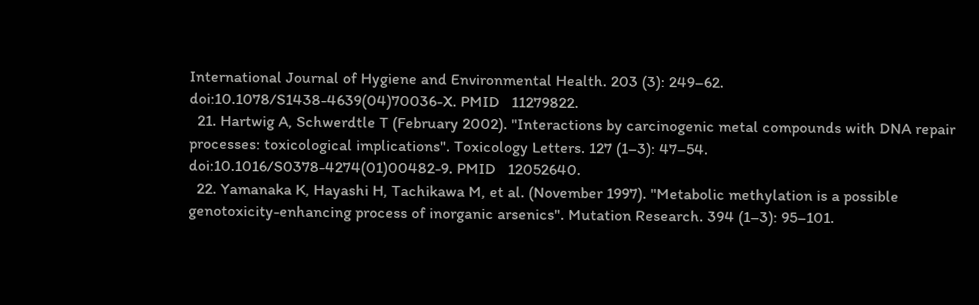International Journal of Hygiene and Environmental Health. 203 (3): 249–62. doi:10.1078/S1438-4639(04)70036-X. PMID   11279822.
  21. Hartwig A, Schwerdtle T (February 2002). "Interactions by carcinogenic metal compounds with DNA repair processes: toxicological implications". Toxicology Letters. 127 (1–3): 47–54. doi:10.1016/S0378-4274(01)00482-9. PMID   12052640.
  22. Yamanaka K, Hayashi H, Tachikawa M, et al. (November 1997). "Metabolic methylation is a possible genotoxicity-enhancing process of inorganic arsenics". Mutation Research. 394 (1–3): 95–101.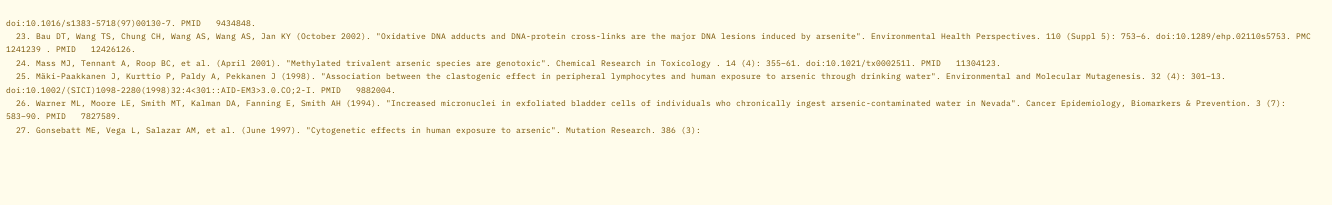doi:10.1016/s1383-5718(97)00130-7. PMID   9434848.
  23. Bau DT, Wang TS, Chung CH, Wang AS, Wang AS, Jan KY (October 2002). "Oxidative DNA adducts and DNA-protein cross-links are the major DNA lesions induced by arsenite". Environmental Health Perspectives. 110 (Suppl 5): 753–6. doi:10.1289/ehp.02110s5753. PMC   1241239 . PMID   12426126.
  24. Mass MJ, Tennant A, Roop BC, et al. (April 2001). "Methylated trivalent arsenic species are genotoxic". Chemical Research in Toxicology . 14 (4): 355–61. doi:10.1021/tx000251l. PMID   11304123.
  25. Mäki-Paakkanen J, Kurttio P, Paldy A, Pekkanen J (1998). "Association between the clastogenic effect in peripheral lymphocytes and human exposure to arsenic through drinking water". Environmental and Molecular Mutagenesis. 32 (4): 301–13. doi:10.1002/(SICI)1098-2280(1998)32:4<301::AID-EM3>3.0.CO;2-I. PMID   9882004.
  26. Warner ML, Moore LE, Smith MT, Kalman DA, Fanning E, Smith AH (1994). "Increased micronuclei in exfoliated bladder cells of individuals who chronically ingest arsenic-contaminated water in Nevada". Cancer Epidemiology, Biomarkers & Prevention. 3 (7): 583–90. PMID   7827589.
  27. Gonsebatt ME, Vega L, Salazar AM, et al. (June 1997). "Cytogenetic effects in human exposure to arsenic". Mutation Research. 386 (3):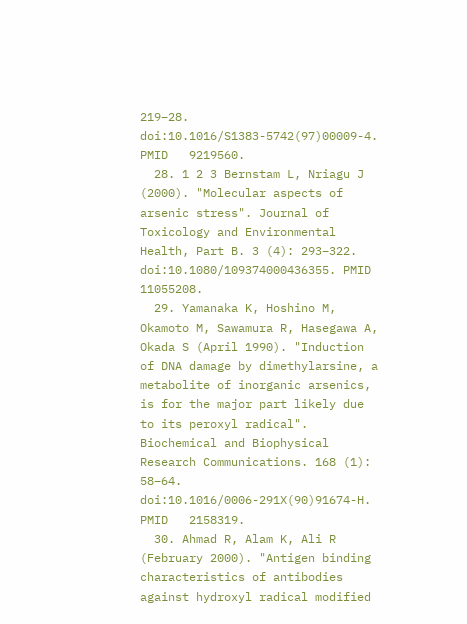219–28. doi:10.1016/S1383-5742(97)00009-4. PMID   9219560.
  28. 1 2 3 Bernstam L, Nriagu J (2000). "Molecular aspects of arsenic stress". Journal of Toxicology and Environmental Health, Part B. 3 (4): 293–322. doi:10.1080/109374000436355. PMID   11055208.
  29. Yamanaka K, Hoshino M, Okamoto M, Sawamura R, Hasegawa A, Okada S (April 1990). "Induction of DNA damage by dimethylarsine, a metabolite of inorganic arsenics, is for the major part likely due to its peroxyl radical". Biochemical and Biophysical Research Communications. 168 (1): 58–64. doi:10.1016/0006-291X(90)91674-H. PMID   2158319.
  30. Ahmad R, Alam K, Ali R (February 2000). "Antigen binding characteristics of antibodies against hydroxyl radical modified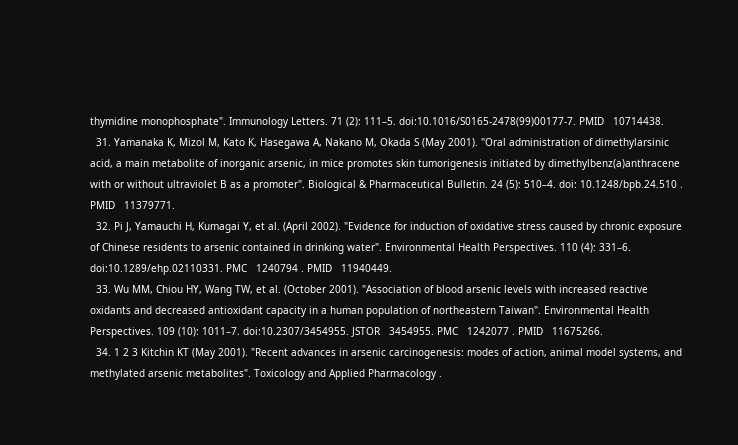thymidine monophosphate". Immunology Letters. 71 (2): 111–5. doi:10.1016/S0165-2478(99)00177-7. PMID   10714438.
  31. Yamanaka K, Mizol M, Kato K, Hasegawa A, Nakano M, Okada S (May 2001). "Oral administration of dimethylarsinic acid, a main metabolite of inorganic arsenic, in mice promotes skin tumorigenesis initiated by dimethylbenz(a)anthracene with or without ultraviolet B as a promoter". Biological & Pharmaceutical Bulletin. 24 (5): 510–4. doi: 10.1248/bpb.24.510 . PMID   11379771.
  32. Pi J, Yamauchi H, Kumagai Y, et al. (April 2002). "Evidence for induction of oxidative stress caused by chronic exposure of Chinese residents to arsenic contained in drinking water". Environmental Health Perspectives. 110 (4): 331–6. doi:10.1289/ehp.02110331. PMC   1240794 . PMID   11940449.
  33. Wu MM, Chiou HY, Wang TW, et al. (October 2001). "Association of blood arsenic levels with increased reactive oxidants and decreased antioxidant capacity in a human population of northeastern Taiwan". Environmental Health Perspectives. 109 (10): 1011–7. doi:10.2307/3454955. JSTOR   3454955. PMC   1242077 . PMID   11675266.
  34. 1 2 3 Kitchin KT (May 2001). "Recent advances in arsenic carcinogenesis: modes of action, animal model systems, and methylated arsenic metabolites". Toxicology and Applied Pharmacology .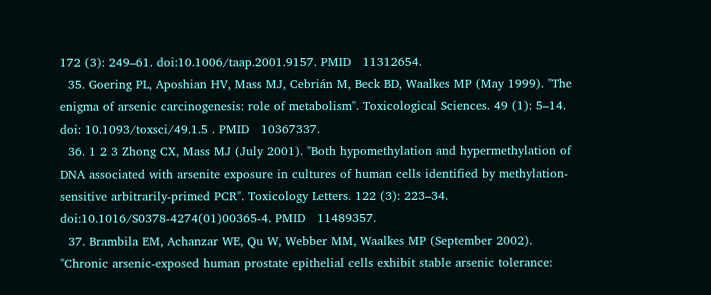172 (3): 249–61. doi:10.1006/taap.2001.9157. PMID   11312654.
  35. Goering PL, Aposhian HV, Mass MJ, Cebrián M, Beck BD, Waalkes MP (May 1999). "The enigma of arsenic carcinogenesis: role of metabolism". Toxicological Sciences. 49 (1): 5–14. doi: 10.1093/toxsci/49.1.5 . PMID   10367337.
  36. 1 2 3 Zhong CX, Mass MJ (July 2001). "Both hypomethylation and hypermethylation of DNA associated with arsenite exposure in cultures of human cells identified by methylation-sensitive arbitrarily-primed PCR". Toxicology Letters. 122 (3): 223–34. doi:10.1016/S0378-4274(01)00365-4. PMID   11489357.
  37. Brambila EM, Achanzar WE, Qu W, Webber MM, Waalkes MP (September 2002). "Chronic arsenic-exposed human prostate epithelial cells exhibit stable arsenic tolerance: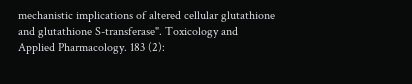mechanistic implications of altered cellular glutathione and glutathione S-transferase". Toxicology and Applied Pharmacology. 183 (2):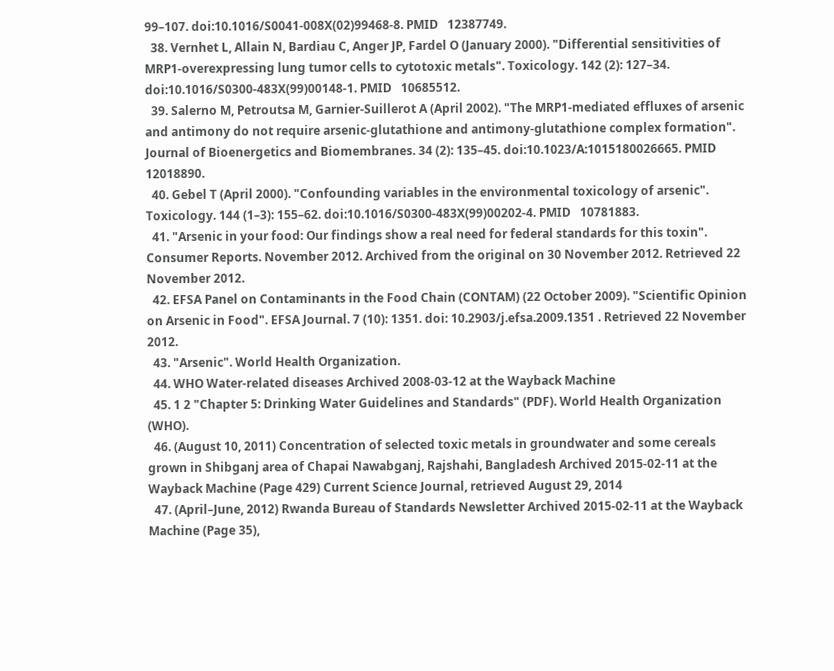99–107. doi:10.1016/S0041-008X(02)99468-8. PMID   12387749.
  38. Vernhet L, Allain N, Bardiau C, Anger JP, Fardel O (January 2000). "Differential sensitivities of MRP1-overexpressing lung tumor cells to cytotoxic metals". Toxicology. 142 (2): 127–34. doi:10.1016/S0300-483X(99)00148-1. PMID   10685512.
  39. Salerno M, Petroutsa M, Garnier-Suillerot A (April 2002). "The MRP1-mediated effluxes of arsenic and antimony do not require arsenic-glutathione and antimony-glutathione complex formation". Journal of Bioenergetics and Biomembranes. 34 (2): 135–45. doi:10.1023/A:1015180026665. PMID   12018890.
  40. Gebel T (April 2000). "Confounding variables in the environmental toxicology of arsenic". Toxicology. 144 (1–3): 155–62. doi:10.1016/S0300-483X(99)00202-4. PMID   10781883.
  41. "Arsenic in your food: Our findings show a real need for federal standards for this toxin". Consumer Reports. November 2012. Archived from the original on 30 November 2012. Retrieved 22 November 2012.
  42. EFSA Panel on Contaminants in the Food Chain (CONTAM) (22 October 2009). "Scientific Opinion on Arsenic in Food". EFSA Journal. 7 (10): 1351. doi: 10.2903/j.efsa.2009.1351 . Retrieved 22 November 2012.
  43. "Arsenic". World Health Organization.
  44. WHO Water-related diseases Archived 2008-03-12 at the Wayback Machine
  45. 1 2 "Chapter 5: Drinking Water Guidelines and Standards" (PDF). World Health Organization (WHO).
  46. (August 10, 2011) Concentration of selected toxic metals in groundwater and some cereals grown in Shibganj area of Chapai Nawabganj, Rajshahi, Bangladesh Archived 2015-02-11 at the Wayback Machine (Page 429) Current Science Journal, retrieved August 29, 2014
  47. (April–June, 2012) Rwanda Bureau of Standards Newsletter Archived 2015-02-11 at the Wayback Machine (Page 35),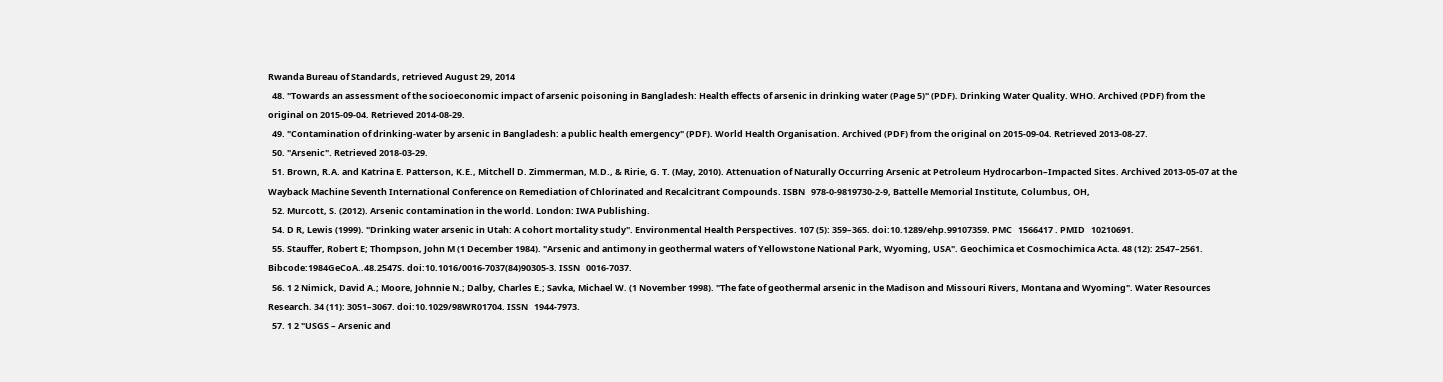Rwanda Bureau of Standards, retrieved August 29, 2014
  48. "Towards an assessment of the socioeconomic impact of arsenic poisoning in Bangladesh: Health effects of arsenic in drinking water (Page 5)" (PDF). Drinking Water Quality. WHO. Archived (PDF) from the original on 2015-09-04. Retrieved 2014-08-29.
  49. "Contamination of drinking-water by arsenic in Bangladesh: a public health emergency" (PDF). World Health Organisation. Archived (PDF) from the original on 2015-09-04. Retrieved 2013-08-27.
  50. "Arsenic". Retrieved 2018-03-29.
  51. Brown, R.A. and Katrina E. Patterson, K.E., Mitchell D. Zimmerman, M.D., & Ririe, G. T. (May, 2010). Attenuation of Naturally Occurring Arsenic at Petroleum Hydrocarbon–Impacted Sites. Archived 2013-05-07 at the Wayback Machine Seventh International Conference on Remediation of Chlorinated and Recalcitrant Compounds. ISBN   978-0-9819730-2-9, Battelle Memorial Institute, Columbus, OH,
  52. Murcott, S. (2012). Arsenic contamination in the world. London: IWA Publishing.
  54. D R, Lewis (1999). "Drinking water arsenic in Utah: A cohort mortality study". Environmental Health Perspectives. 107 (5): 359–365. doi:10.1289/ehp.99107359. PMC   1566417 . PMID   10210691.
  55. Stauffer, Robert E; Thompson, John M (1 December 1984). "Arsenic and antimony in geothermal waters of Yellowstone National Park, Wyoming, USA". Geochimica et Cosmochimica Acta. 48 (12): 2547–2561. Bibcode:1984GeCoA..48.2547S. doi:10.1016/0016-7037(84)90305-3. ISSN   0016-7037.
  56. 1 2 Nimick, David A.; Moore, Johnnie N.; Dalby, Charles E.; Savka, Michael W. (1 November 1998). "The fate of geothermal arsenic in the Madison and Missouri Rivers, Montana and Wyoming". Water Resources Research. 34 (11): 3051–3067. doi:10.1029/98WR01704. ISSN   1944-7973.
  57. 1 2 "USGS – Arsenic and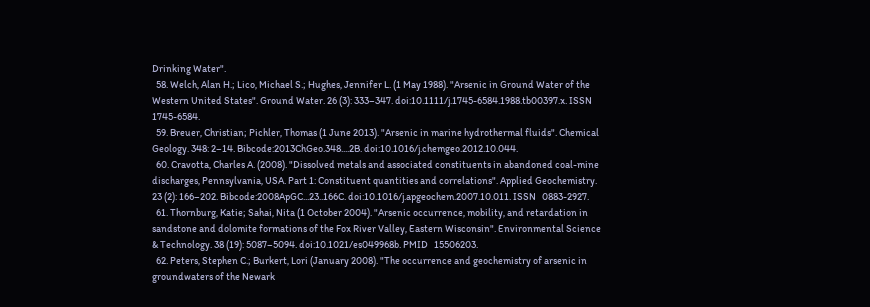Drinking Water".
  58. Welch, Alan H.; Lico, Michael S.; Hughes, Jennifer L. (1 May 1988). "Arsenic in Ground Water of the Western United States". Ground Water. 26 (3): 333–347. doi:10.1111/j.1745-6584.1988.tb00397.x. ISSN   1745-6584.
  59. Breuer, Christian; Pichler, Thomas (1 June 2013). "Arsenic in marine hydrothermal fluids". Chemical Geology. 348: 2–14. Bibcode:2013ChGeo.348....2B. doi:10.1016/j.chemgeo.2012.10.044.
  60. Cravotta, Charles A. (2008). "Dissolved metals and associated constituents in abandoned coal-mine discharges, Pennsylvania, USA. Part 1: Constituent quantities and correlations". Applied Geochemistry. 23 (2): 166–202. Bibcode:2008ApGC...23..166C. doi:10.1016/j.apgeochem.2007.10.011. ISSN   0883-2927.
  61. Thornburg, Katie; Sahai, Nita (1 October 2004). "Arsenic occurrence, mobility, and retardation in sandstone and dolomite formations of the Fox River Valley, Eastern Wisconsin". Environmental Science & Technology. 38 (19): 5087–5094. doi:10.1021/es049968b. PMID   15506203.
  62. Peters, Stephen C.; Burkert, Lori (January 2008). "The occurrence and geochemistry of arsenic in groundwaters of the Newark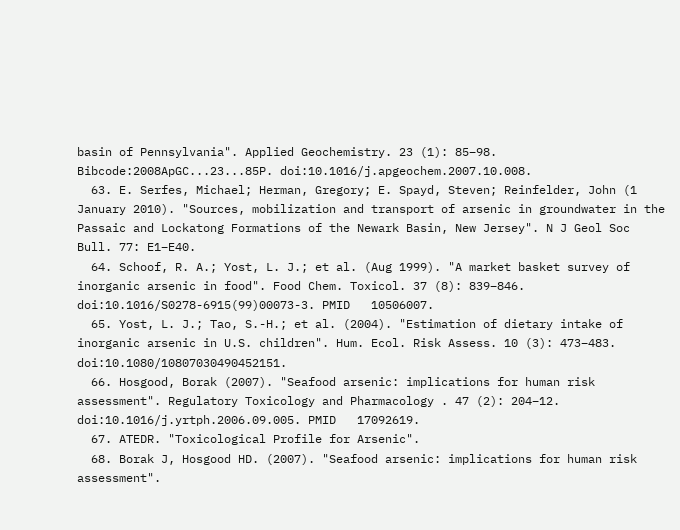basin of Pennsylvania". Applied Geochemistry. 23 (1): 85–98. Bibcode:2008ApGC...23...85P. doi:10.1016/j.apgeochem.2007.10.008.
  63. E. Serfes, Michael; Herman, Gregory; E. Spayd, Steven; Reinfelder, John (1 January 2010). "Sources, mobilization and transport of arsenic in groundwater in the Passaic and Lockatong Formations of the Newark Basin, New Jersey". N J Geol Soc Bull. 77: E1–E40.
  64. Schoof, R. A.; Yost, L. J.; et al. (Aug 1999). "A market basket survey of inorganic arsenic in food". Food Chem. Toxicol. 37 (8): 839–846. doi:10.1016/S0278-6915(99)00073-3. PMID   10506007.
  65. Yost, L. J.; Tao, S.-H.; et al. (2004). "Estimation of dietary intake of inorganic arsenic in U.S. children". Hum. Ecol. Risk Assess. 10 (3): 473–483. doi:10.1080/10807030490452151.
  66. Hosgood, Borak (2007). "Seafood arsenic: implications for human risk assessment". Regulatory Toxicology and Pharmacology . 47 (2): 204–12. doi:10.1016/j.yrtph.2006.09.005. PMID   17092619.
  67. ATEDR. "Toxicological Profile for Arsenic".
  68. Borak J, Hosgood HD. (2007). "Seafood arsenic: implications for human risk assessment".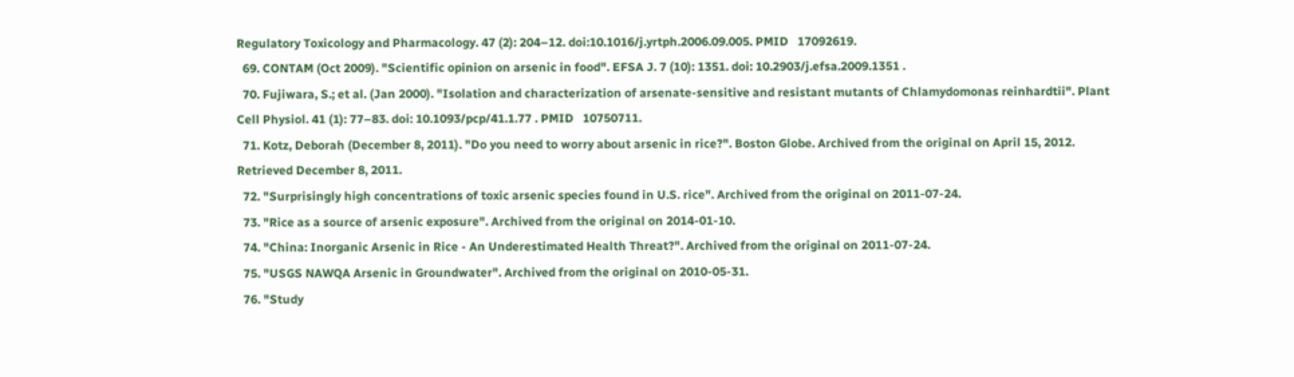Regulatory Toxicology and Pharmacology. 47 (2): 204–12. doi:10.1016/j.yrtph.2006.09.005. PMID   17092619.
  69. CONTAM (Oct 2009). "Scientific opinion on arsenic in food". EFSA J. 7 (10): 1351. doi: 10.2903/j.efsa.2009.1351 .
  70. Fujiwara, S.; et al. (Jan 2000). "Isolation and characterization of arsenate-sensitive and resistant mutants of Chlamydomonas reinhardtii". Plant Cell Physiol. 41 (1): 77–83. doi: 10.1093/pcp/41.1.77 . PMID   10750711.
  71. Kotz, Deborah (December 8, 2011). "Do you need to worry about arsenic in rice?". Boston Globe. Archived from the original on April 15, 2012. Retrieved December 8, 2011.
  72. "Surprisingly high concentrations of toxic arsenic species found in U.S. rice". Archived from the original on 2011-07-24.
  73. "Rice as a source of arsenic exposure". Archived from the original on 2014-01-10.
  74. "China: Inorganic Arsenic in Rice - An Underestimated Health Threat?". Archived from the original on 2011-07-24.
  75. "USGS NAWQA Arsenic in Groundwater". Archived from the original on 2010-05-31.
  76. "Study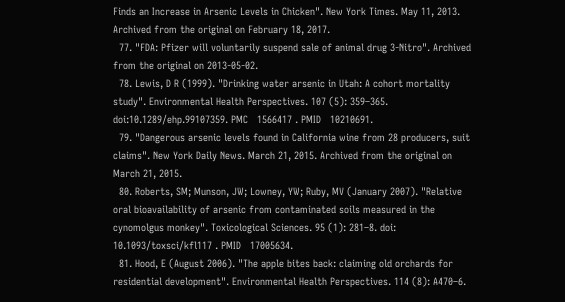Finds an Increase in Arsenic Levels in Chicken". New York Times. May 11, 2013. Archived from the original on February 18, 2017.
  77. "FDA: Pfizer will voluntarily suspend sale of animal drug 3-Nitro". Archived from the original on 2013-05-02.
  78. Lewis, D R (1999). "Drinking water arsenic in Utah: A cohort mortality study". Environmental Health Perspectives. 107 (5): 359–365. doi:10.1289/ehp.99107359. PMC   1566417 . PMID   10210691.
  79. "Dangerous arsenic levels found in California wine from 28 producers, suit claims". New York Daily News. March 21, 2015. Archived from the original on March 21, 2015.
  80. Roberts, SM; Munson, JW; Lowney, YW; Ruby, MV (January 2007). "Relative oral bioavailability of arsenic from contaminated soils measured in the cynomolgus monkey". Toxicological Sciences. 95 (1): 281–8. doi: 10.1093/toxsci/kfl117 . PMID   17005634.
  81. Hood, E (August 2006). "The apple bites back: claiming old orchards for residential development". Environmental Health Perspectives. 114 (8): A470–6.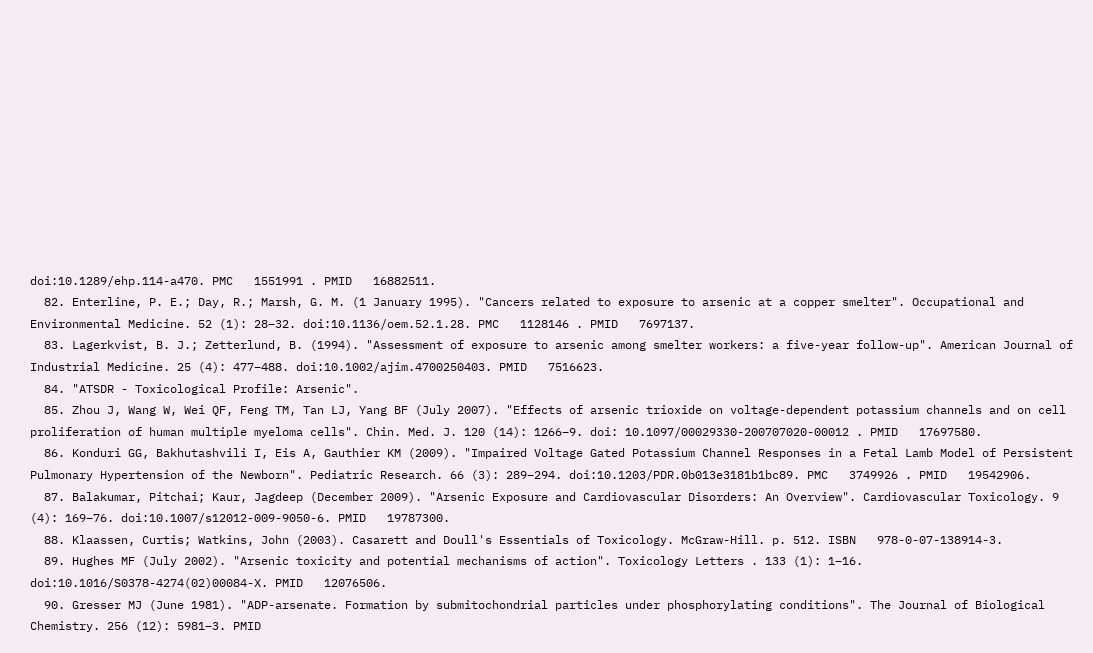doi:10.1289/ehp.114-a470. PMC   1551991 . PMID   16882511.
  82. Enterline, P. E.; Day, R.; Marsh, G. M. (1 January 1995). "Cancers related to exposure to arsenic at a copper smelter". Occupational and Environmental Medicine. 52 (1): 28–32. doi:10.1136/oem.52.1.28. PMC   1128146 . PMID   7697137.
  83. Lagerkvist, B. J.; Zetterlund, B. (1994). "Assessment of exposure to arsenic among smelter workers: a five-year follow-up". American Journal of Industrial Medicine. 25 (4): 477–488. doi:10.1002/ajim.4700250403. PMID   7516623.
  84. "ATSDR - Toxicological Profile: Arsenic".
  85. Zhou J, Wang W, Wei QF, Feng TM, Tan LJ, Yang BF (July 2007). "Effects of arsenic trioxide on voltage-dependent potassium channels and on cell proliferation of human multiple myeloma cells". Chin. Med. J. 120 (14): 1266–9. doi: 10.1097/00029330-200707020-00012 . PMID   17697580.
  86. Konduri GG, Bakhutashvili I, Eis A, Gauthier KM (2009). "Impaired Voltage Gated Potassium Channel Responses in a Fetal Lamb Model of Persistent Pulmonary Hypertension of the Newborn". Pediatric Research. 66 (3): 289–294. doi:10.1203/PDR.0b013e3181b1bc89. PMC   3749926 . PMID   19542906.
  87. Balakumar, Pitchai; Kaur, Jagdeep (December 2009). "Arsenic Exposure and Cardiovascular Disorders: An Overview". Cardiovascular Toxicology. 9 (4): 169–76. doi:10.1007/s12012-009-9050-6. PMID   19787300.
  88. Klaassen, Curtis; Watkins, John (2003). Casarett and Doull's Essentials of Toxicology. McGraw-Hill. p. 512. ISBN   978-0-07-138914-3.
  89. Hughes MF (July 2002). "Arsenic toxicity and potential mechanisms of action". Toxicology Letters . 133 (1): 1–16. doi:10.1016/S0378-4274(02)00084-X. PMID   12076506.
  90. Gresser MJ (June 1981). "ADP-arsenate. Formation by submitochondrial particles under phosphorylating conditions". The Journal of Biological Chemistry. 256 (12): 5981–3. PMID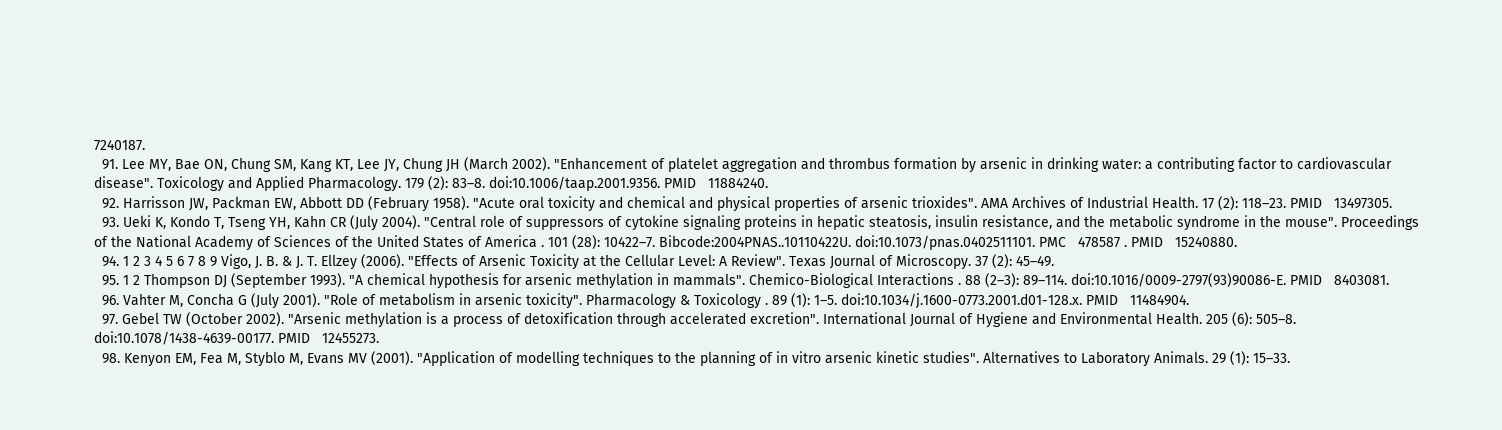7240187.
  91. Lee MY, Bae ON, Chung SM, Kang KT, Lee JY, Chung JH (March 2002). "Enhancement of platelet aggregation and thrombus formation by arsenic in drinking water: a contributing factor to cardiovascular disease". Toxicology and Applied Pharmacology. 179 (2): 83–8. doi:10.1006/taap.2001.9356. PMID   11884240.
  92. Harrisson JW, Packman EW, Abbott DD (February 1958). "Acute oral toxicity and chemical and physical properties of arsenic trioxides". AMA Archives of Industrial Health. 17 (2): 118–23. PMID   13497305.
  93. Ueki K, Kondo T, Tseng YH, Kahn CR (July 2004). "Central role of suppressors of cytokine signaling proteins in hepatic steatosis, insulin resistance, and the metabolic syndrome in the mouse". Proceedings of the National Academy of Sciences of the United States of America . 101 (28): 10422–7. Bibcode:2004PNAS..10110422U. doi:10.1073/pnas.0402511101. PMC   478587 . PMID   15240880.
  94. 1 2 3 4 5 6 7 8 9 Vigo, J. B. & J. T. Ellzey (2006). "Effects of Arsenic Toxicity at the Cellular Level: A Review". Texas Journal of Microscopy. 37 (2): 45–49.
  95. 1 2 Thompson DJ (September 1993). "A chemical hypothesis for arsenic methylation in mammals". Chemico-Biological Interactions . 88 (2–3): 89–114. doi:10.1016/0009-2797(93)90086-E. PMID   8403081.
  96. Vahter M, Concha G (July 2001). "Role of metabolism in arsenic toxicity". Pharmacology & Toxicology . 89 (1): 1–5. doi:10.1034/j.1600-0773.2001.d01-128.x. PMID   11484904.
  97. Gebel TW (October 2002). "Arsenic methylation is a process of detoxification through accelerated excretion". International Journal of Hygiene and Environmental Health. 205 (6): 505–8. doi:10.1078/1438-4639-00177. PMID   12455273.
  98. Kenyon EM, Fea M, Styblo M, Evans MV (2001). "Application of modelling techniques to the planning of in vitro arsenic kinetic studies". Alternatives to Laboratory Animals. 29 (1): 15–33.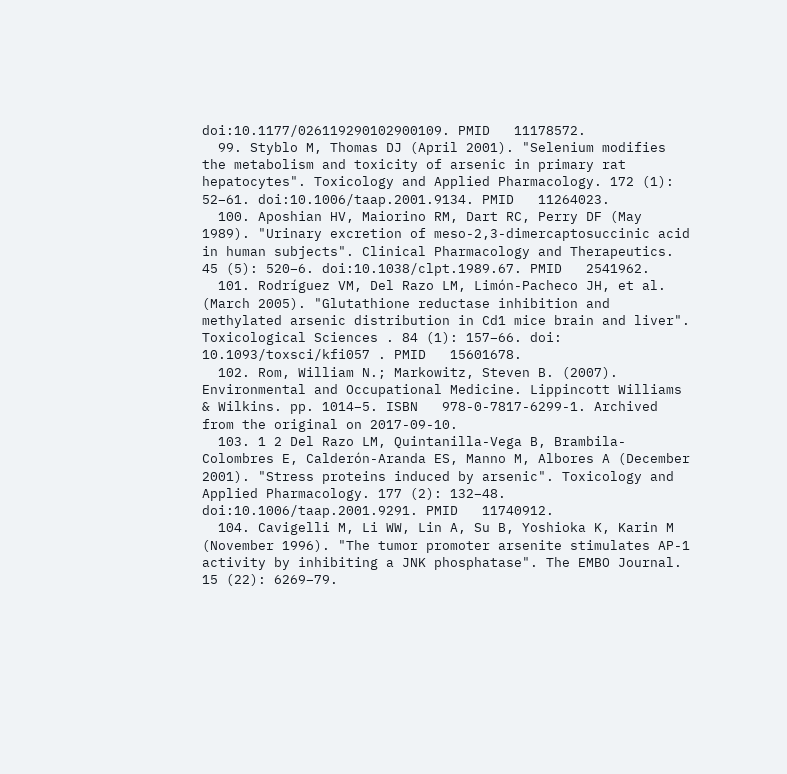doi:10.1177/026119290102900109. PMID   11178572.
  99. Styblo M, Thomas DJ (April 2001). "Selenium modifies the metabolism and toxicity of arsenic in primary rat hepatocytes". Toxicology and Applied Pharmacology. 172 (1): 52–61. doi:10.1006/taap.2001.9134. PMID   11264023.
  100. Aposhian HV, Maiorino RM, Dart RC, Perry DF (May 1989). "Urinary excretion of meso-2,3-dimercaptosuccinic acid in human subjects". Clinical Pharmacology and Therapeutics. 45 (5): 520–6. doi:10.1038/clpt.1989.67. PMID   2541962.
  101. Rodríguez VM, Del Razo LM, Limón-Pacheco JH, et al. (March 2005). "Glutathione reductase inhibition and methylated arsenic distribution in Cd1 mice brain and liver". Toxicological Sciences . 84 (1): 157–66. doi: 10.1093/toxsci/kfi057 . PMID   15601678.
  102. Rom, William N.; Markowitz, Steven B. (2007). Environmental and Occupational Medicine. Lippincott Williams & Wilkins. pp. 1014–5. ISBN   978-0-7817-6299-1. Archived from the original on 2017-09-10.
  103. 1 2 Del Razo LM, Quintanilla-Vega B, Brambila-Colombres E, Calderón-Aranda ES, Manno M, Albores A (December 2001). "Stress proteins induced by arsenic". Toxicology and Applied Pharmacology. 177 (2): 132–48. doi:10.1006/taap.2001.9291. PMID   11740912.
  104. Cavigelli M, Li WW, Lin A, Su B, Yoshioka K, Karin M (November 1996). "The tumor promoter arsenite stimulates AP-1 activity by inhibiting a JNK phosphatase". The EMBO Journal. 15 (22): 6269–79.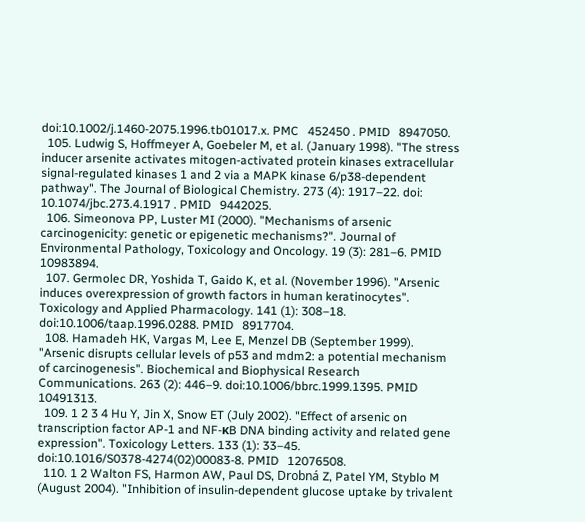doi:10.1002/j.1460-2075.1996.tb01017.x. PMC   452450 . PMID   8947050.
  105. Ludwig S, Hoffmeyer A, Goebeler M, et al. (January 1998). "The stress inducer arsenite activates mitogen-activated protein kinases extracellular signal-regulated kinases 1 and 2 via a MAPK kinase 6/p38-dependent pathway". The Journal of Biological Chemistry. 273 (4): 1917–22. doi: 10.1074/jbc.273.4.1917 . PMID   9442025.
  106. Simeonova PP, Luster MI (2000). "Mechanisms of arsenic carcinogenicity: genetic or epigenetic mechanisms?". Journal of Environmental Pathology, Toxicology and Oncology. 19 (3): 281–6. PMID   10983894.
  107. Germolec DR, Yoshida T, Gaido K, et al. (November 1996). "Arsenic induces overexpression of growth factors in human keratinocytes". Toxicology and Applied Pharmacology. 141 (1): 308–18. doi:10.1006/taap.1996.0288. PMID   8917704.
  108. Hamadeh HK, Vargas M, Lee E, Menzel DB (September 1999). "Arsenic disrupts cellular levels of p53 and mdm2: a potential mechanism of carcinogenesis". Biochemical and Biophysical Research Communications. 263 (2): 446–9. doi:10.1006/bbrc.1999.1395. PMID   10491313.
  109. 1 2 3 4 Hu Y, Jin X, Snow ET (July 2002). "Effect of arsenic on transcription factor AP-1 and NF-κB DNA binding activity and related gene expression". Toxicology Letters. 133 (1): 33–45. doi:10.1016/S0378-4274(02)00083-8. PMID   12076508.
  110. 1 2 Walton FS, Harmon AW, Paul DS, Drobná Z, Patel YM, Styblo M (August 2004). "Inhibition of insulin-dependent glucose uptake by trivalent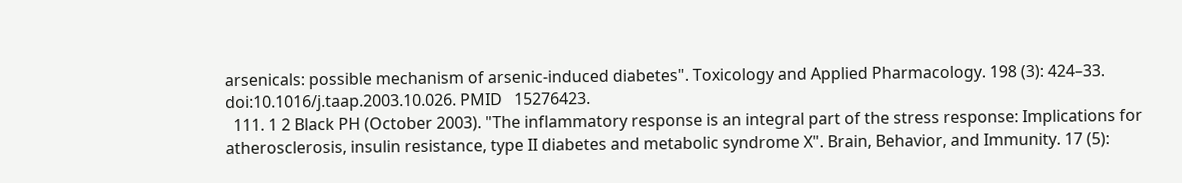arsenicals: possible mechanism of arsenic-induced diabetes". Toxicology and Applied Pharmacology. 198 (3): 424–33. doi:10.1016/j.taap.2003.10.026. PMID   15276423.
  111. 1 2 Black PH (October 2003). "The inflammatory response is an integral part of the stress response: Implications for atherosclerosis, insulin resistance, type II diabetes and metabolic syndrome X". Brain, Behavior, and Immunity. 17 (5):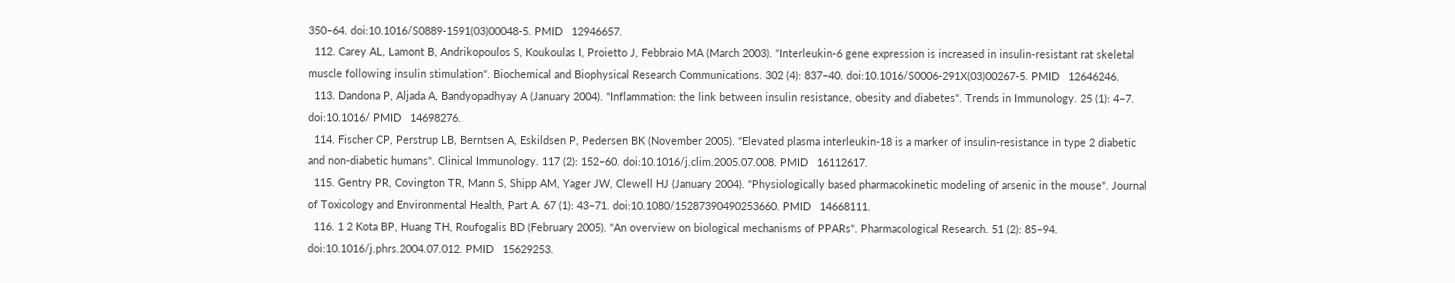350–64. doi:10.1016/S0889-1591(03)00048-5. PMID   12946657.
  112. Carey AL, Lamont B, Andrikopoulos S, Koukoulas I, Proietto J, Febbraio MA (March 2003). "Interleukin-6 gene expression is increased in insulin-resistant rat skeletal muscle following insulin stimulation". Biochemical and Biophysical Research Communications. 302 (4): 837–40. doi:10.1016/S0006-291X(03)00267-5. PMID   12646246.
  113. Dandona P, Aljada A, Bandyopadhyay A (January 2004). "Inflammation: the link between insulin resistance, obesity and diabetes". Trends in Immunology. 25 (1): 4–7. doi:10.1016/ PMID   14698276.
  114. Fischer CP, Perstrup LB, Berntsen A, Eskildsen P, Pedersen BK (November 2005). "Elevated plasma interleukin-18 is a marker of insulin-resistance in type 2 diabetic and non-diabetic humans". Clinical Immunology. 117 (2): 152–60. doi:10.1016/j.clim.2005.07.008. PMID   16112617.
  115. Gentry PR, Covington TR, Mann S, Shipp AM, Yager JW, Clewell HJ (January 2004). "Physiologically based pharmacokinetic modeling of arsenic in the mouse". Journal of Toxicology and Environmental Health, Part A. 67 (1): 43–71. doi:10.1080/15287390490253660. PMID   14668111.
  116. 1 2 Kota BP, Huang TH, Roufogalis BD (February 2005). "An overview on biological mechanisms of PPARs". Pharmacological Research. 51 (2): 85–94. doi:10.1016/j.phrs.2004.07.012. PMID   15629253.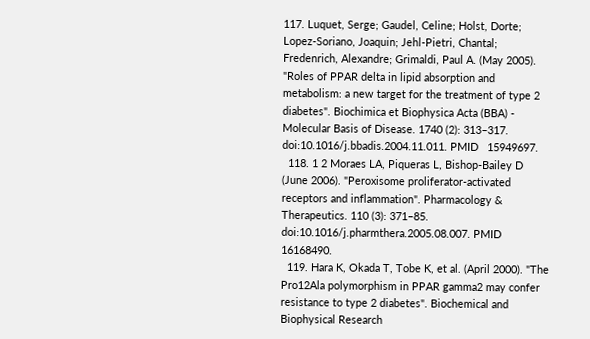117. Luquet, Serge; Gaudel, Celine; Holst, Dorte; Lopez-Soriano, Joaquin; Jehl-Pietri, Chantal; Fredenrich, Alexandre; Grimaldi, Paul A. (May 2005). "Roles of PPAR delta in lipid absorption and metabolism: a new target for the treatment of type 2 diabetes". Biochimica et Biophysica Acta (BBA) - Molecular Basis of Disease. 1740 (2): 313–317. doi:10.1016/j.bbadis.2004.11.011. PMID   15949697.
  118. 1 2 Moraes LA, Piqueras L, Bishop-Bailey D (June 2006). "Peroxisome proliferator-activated receptors and inflammation". Pharmacology & Therapeutics. 110 (3): 371–85. doi:10.1016/j.pharmthera.2005.08.007. PMID   16168490.
  119. Hara K, Okada T, Tobe K, et al. (April 2000). "The Pro12Ala polymorphism in PPAR gamma2 may confer resistance to type 2 diabetes". Biochemical and Biophysical Research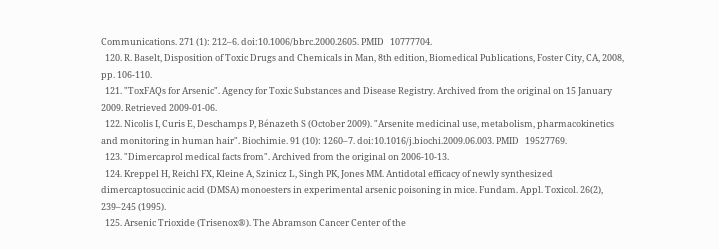Communications. 271 (1): 212–6. doi:10.1006/bbrc.2000.2605. PMID   10777704.
  120. R. Baselt, Disposition of Toxic Drugs and Chemicals in Man, 8th edition, Biomedical Publications, Foster City, CA, 2008, pp. 106-110.
  121. "ToxFAQs for Arsenic". Agency for Toxic Substances and Disease Registry. Archived from the original on 15 January 2009. Retrieved 2009-01-06.
  122. Nicolis I, Curis E, Deschamps P, Bénazeth S (October 2009). "Arsenite medicinal use, metabolism, pharmacokinetics and monitoring in human hair". Biochimie. 91 (10): 1260–7. doi:10.1016/j.biochi.2009.06.003. PMID   19527769.
  123. "Dimercaprol medical facts from". Archived from the original on 2006-10-13.
  124. Kreppel H, Reichl FX, Kleine A, Szinicz L, Singh PK, Jones MM. Antidotal efficacy of newly synthesized dimercaptosuccinic acid (DMSA) monoesters in experimental arsenic poisoning in mice. Fundam. Appl. Toxicol. 26(2), 239–245 (1995).
  125. Arsenic Trioxide (Trisenox®). The Abramson Cancer Center of the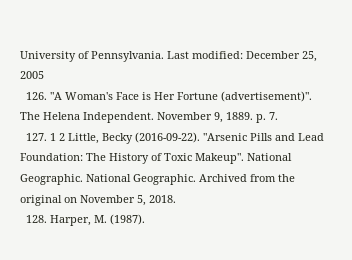University of Pennsylvania. Last modified: December 25, 2005
  126. "A Woman's Face is Her Fortune (advertisement)". The Helena Independent. November 9, 1889. p. 7.
  127. 1 2 Little, Becky (2016-09-22). "Arsenic Pills and Lead Foundation: The History of Toxic Makeup". National Geographic. National Geographic. Archived from the original on November 5, 2018.
  128. Harper, M. (1987).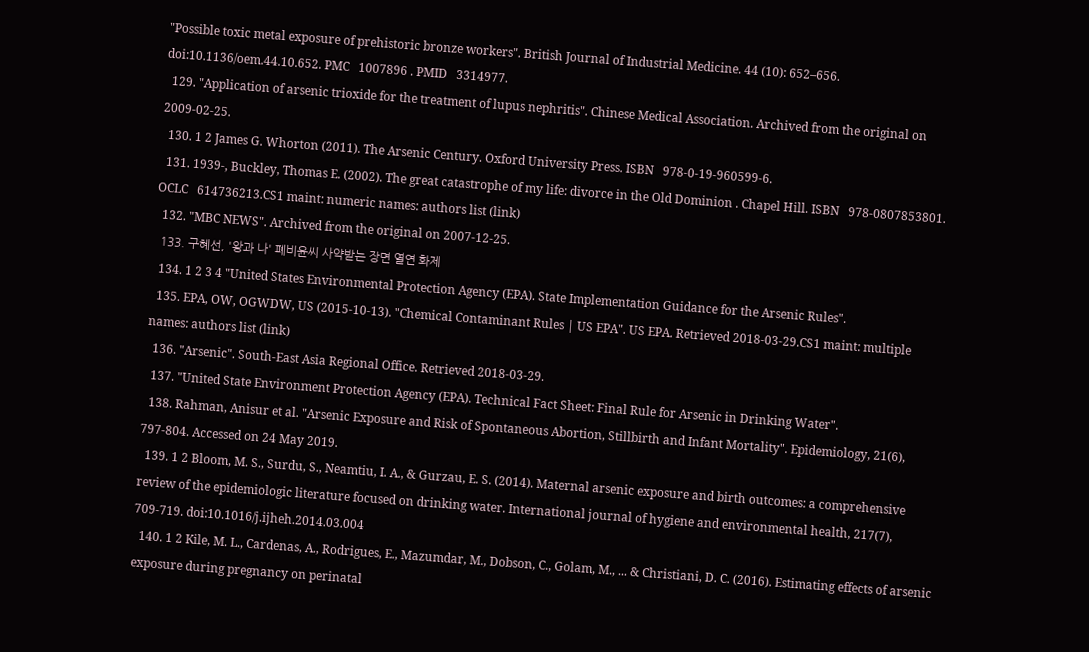"Possible toxic metal exposure of prehistoric bronze workers". British Journal of Industrial Medicine. 44 (10): 652–656. doi:10.1136/oem.44.10.652. PMC   1007896 . PMID   3314977.
  129. "Application of arsenic trioxide for the treatment of lupus nephritis". Chinese Medical Association. Archived from the original on 2009-02-25.
  130. 1 2 James G. Whorton (2011). The Arsenic Century. Oxford University Press. ISBN   978-0-19-960599-6.
  131. 1939-, Buckley, Thomas E. (2002). The great catastrophe of my life: divorce in the Old Dominion . Chapel Hill. ISBN   978-0807853801. OCLC   614736213.CS1 maint: numeric names: authors list (link)
  132. "MBC NEWS". Archived from the original on 2007-12-25.
  133. 구혜선, '왕과 나' 폐비윤씨 사약받는 장면 열연 화제
  134. 1 2 3 4 "United States Environmental Protection Agency (EPA). State Implementation Guidance for the Arsenic Rules".
  135. EPA, OW, OGWDW, US (2015-10-13). "Chemical Contaminant Rules | US EPA". US EPA. Retrieved 2018-03-29.CS1 maint: multiple names: authors list (link)
  136. "Arsenic". South-East Asia Regional Office. Retrieved 2018-03-29.
  137. "United State Environment Protection Agency (EPA). Technical Fact Sheet: Final Rule for Arsenic in Drinking Water".
  138. Rahman, Anisur et al. "Arsenic Exposure and Risk of Spontaneous Abortion, Stillbirth and Infant Mortality". Epidemiology, 21(6), 797-804. Accessed on 24 May 2019.
  139. 1 2 Bloom, M. S., Surdu, S., Neamtiu, I. A., & Gurzau, E. S. (2014). Maternal arsenic exposure and birth outcomes: a comprehensive review of the epidemiologic literature focused on drinking water. International journal of hygiene and environmental health, 217(7), 709-719. doi:10.1016/j.ijheh.2014.03.004
  140. 1 2 Kile, M. L., Cardenas, A., Rodrigues, E., Mazumdar, M., Dobson, C., Golam, M., ... & Christiani, D. C. (2016). Estimating effects of arsenic exposure during pregnancy on perinatal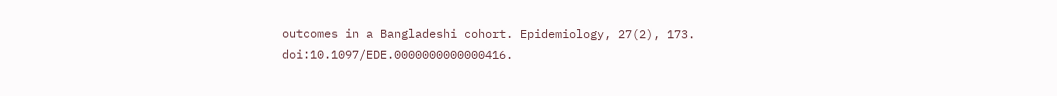outcomes in a Bangladeshi cohort. Epidemiology, 27(2), 173. doi:10.1097/EDE.0000000000000416.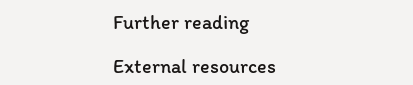Further reading

External resources